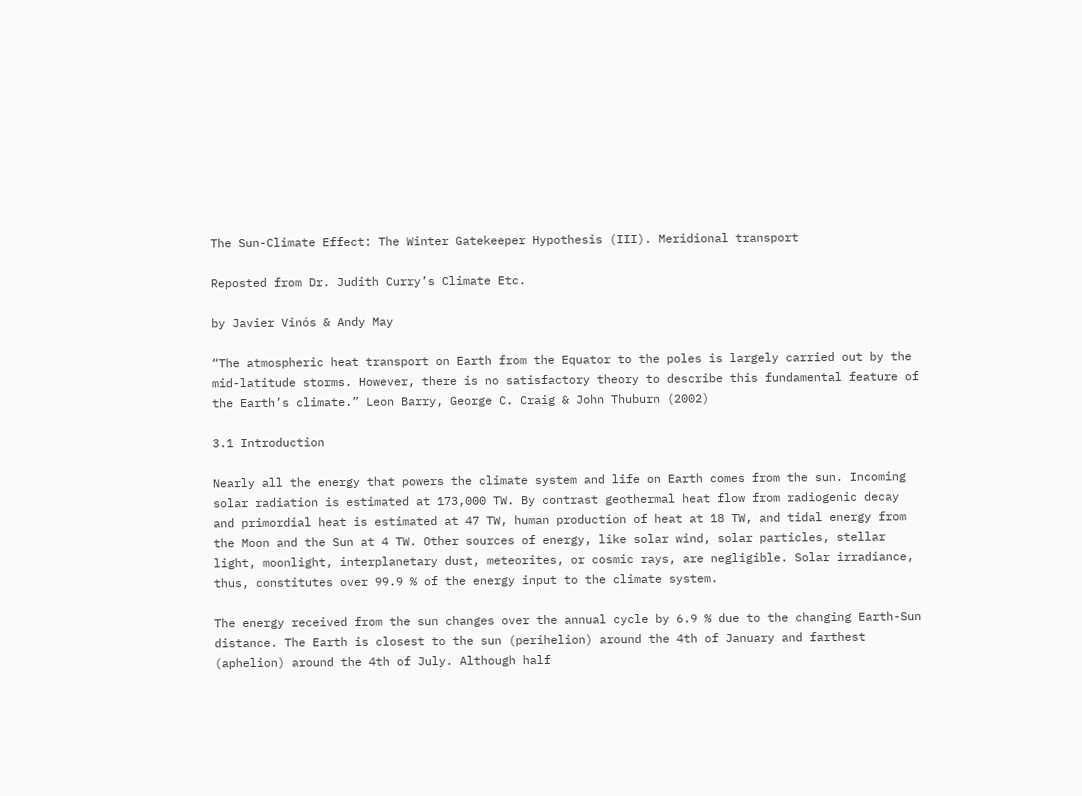The Sun-Climate Effect: The Winter Gatekeeper Hypothesis (III). Meridional transport

Reposted from Dr. Judith Curry’s Climate Etc.

by Javier Vinós & Andy May

“The atmospheric heat transport on Earth from the Equator to the poles is largely carried out by the mid-latitude storms. However, there is no satisfactory theory to describe this fundamental feature of the Earth’s climate.” Leon Barry, George C. Craig & John Thuburn (2002)

3.1 Introduction

Nearly all the energy that powers the climate system and life on Earth comes from the sun. Incoming solar radiation is estimated at 173,000 TW. By contrast geothermal heat flow from radiogenic decay and primordial heat is estimated at 47 TW, human production of heat at 18 TW, and tidal energy from the Moon and the Sun at 4 TW. Other sources of energy, like solar wind, solar particles, stellar light, moonlight, interplanetary dust, meteorites, or cosmic rays, are negligible. Solar irradiance, thus, constitutes over 99.9 % of the energy input to the climate system.

The energy received from the sun changes over the annual cycle by 6.9 % due to the changing Earth-Sun distance. The Earth is closest to the sun (perihelion) around the 4th of January and farthest (aphelion) around the 4th of July. Although half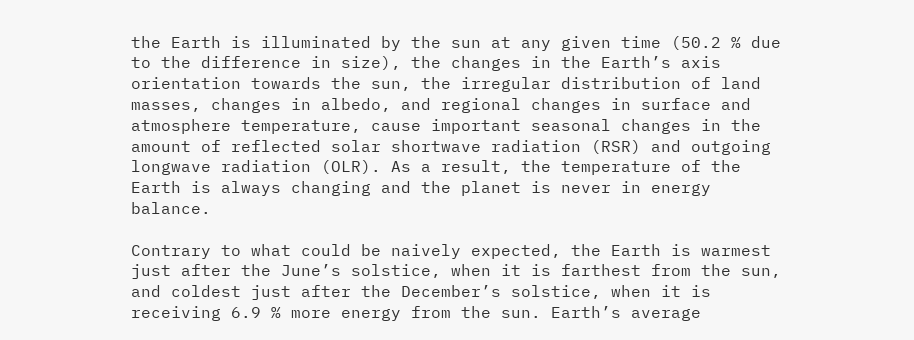the Earth is illuminated by the sun at any given time (50.2 % due to the difference in size), the changes in the Earth’s axis orientation towards the sun, the irregular distribution of land masses, changes in albedo, and regional changes in surface and atmosphere temperature, cause important seasonal changes in the amount of reflected solar shortwave radiation (RSR) and outgoing longwave radiation (OLR). As a result, the temperature of the Earth is always changing and the planet is never in energy balance.

Contrary to what could be naively expected, the Earth is warmest just after the June’s solstice, when it is farthest from the sun, and coldest just after the December’s solstice, when it is receiving 6.9 % more energy from the sun. Earth’s average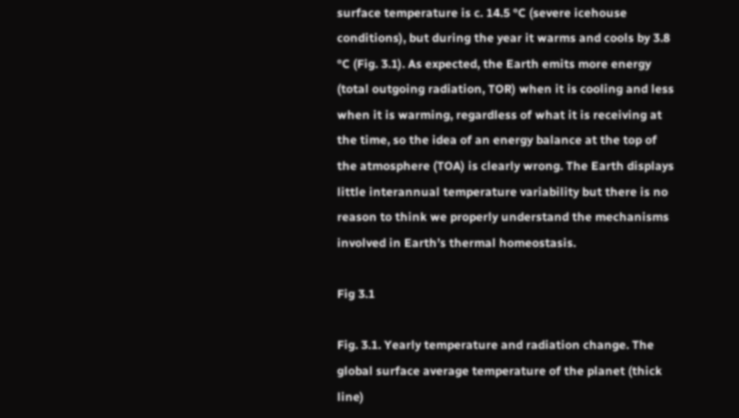surface temperature is c. 14.5 °C (severe icehouse conditions), but during the year it warms and cools by 3.8 °C (Fig. 3.1). As expected, the Earth emits more energy (total outgoing radiation, TOR) when it is cooling and less when it is warming, regardless of what it is receiving at the time, so the idea of an energy balance at the top of the atmosphere (TOA) is clearly wrong. The Earth displays little interannual temperature variability but there is no reason to think we properly understand the mechanisms involved in Earth’s thermal homeostasis.

Fig 3.1

Fig. 3.1. Yearly temperature and radiation change. The global surface average temperature of the planet (thick line)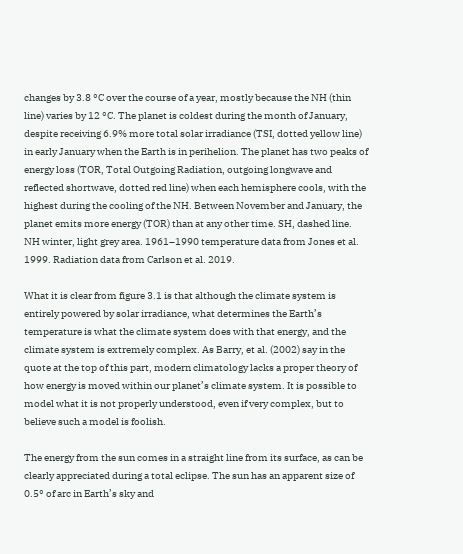changes by 3.8 °C over the course of a year, mostly because the NH (thin line) varies by 12 °C. The planet is coldest during the month of January, despite receiving 6.9% more total solar irradiance (TSI, dotted yellow line) in early January when the Earth is in perihelion. The planet has two peaks of energy loss (TOR, Total Outgoing Radiation, outgoing longwave and reflected shortwave, dotted red line) when each hemisphere cools, with the highest during the cooling of the NH. Between November and January, the planet emits more energy (TOR) than at any other time. SH, dashed line. NH winter, light grey area. 1961–1990 temperature data from Jones et al. 1999. Radiation data from Carlson et al. 2019.

What it is clear from figure 3.1 is that although the climate system is entirely powered by solar irradiance, what determines the Earth’s temperature is what the climate system does with that energy, and the climate system is extremely complex. As Barry, et al. (2002) say in the quote at the top of this part, modern climatology lacks a proper theory of how energy is moved within our planet’s climate system. It is possible to model what it is not properly understood, even if very complex, but to believe such a model is foolish.

The energy from the sun comes in a straight line from its surface, as can be clearly appreciated during a total eclipse. The sun has an apparent size of 0.5° of arc in Earth’s sky and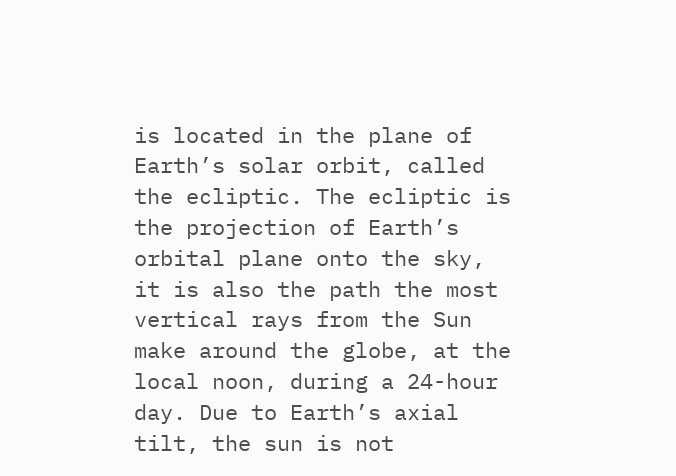is located in the plane of Earth’s solar orbit, called the ecliptic. The ecliptic is the projection of Earth’s orbital plane onto the sky, it is also the path the most vertical rays from the Sun make around the globe, at the local noon, during a 24-hour day. Due to Earth’s axial tilt, the sun is not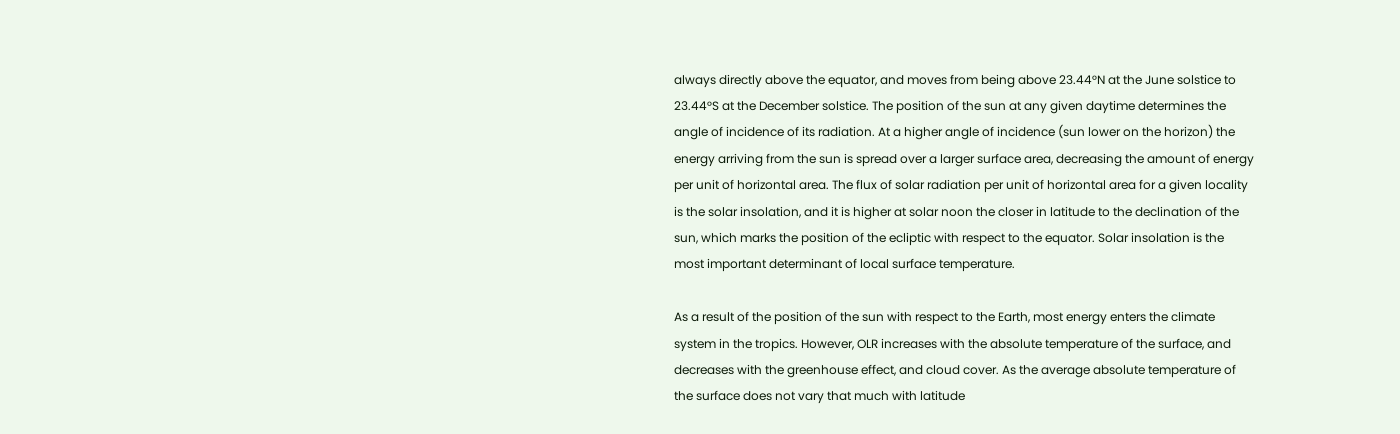always directly above the equator, and moves from being above 23.44°N at the June solstice to 23.44°S at the December solstice. The position of the sun at any given daytime determines the angle of incidence of its radiation. At a higher angle of incidence (sun lower on the horizon) the energy arriving from the sun is spread over a larger surface area, decreasing the amount of energy per unit of horizontal area. The flux of solar radiation per unit of horizontal area for a given locality is the solar insolation, and it is higher at solar noon the closer in latitude to the declination of the sun, which marks the position of the ecliptic with respect to the equator. Solar insolation is the most important determinant of local surface temperature.

As a result of the position of the sun with respect to the Earth, most energy enters the climate system in the tropics. However, OLR increases with the absolute temperature of the surface, and decreases with the greenhouse effect, and cloud cover. As the average absolute temperature of the surface does not vary that much with latitude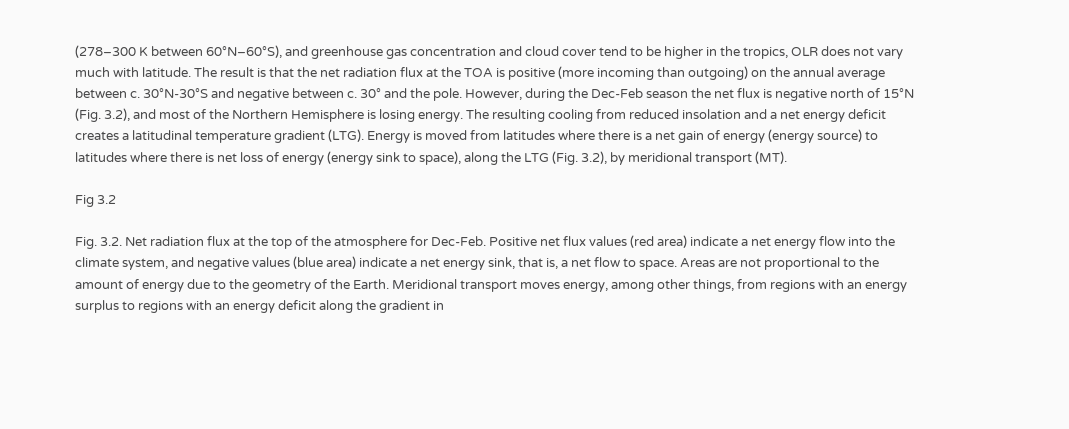(278–300 K between 60°N–60°S), and greenhouse gas concentration and cloud cover tend to be higher in the tropics, OLR does not vary much with latitude. The result is that the net radiation flux at the TOA is positive (more incoming than outgoing) on the annual average between c. 30°N-30°S and negative between c. 30° and the pole. However, during the Dec-Feb season the net flux is negative north of 15°N (Fig. 3.2), and most of the Northern Hemisphere is losing energy. The resulting cooling from reduced insolation and a net energy deficit creates a latitudinal temperature gradient (LTG). Energy is moved from latitudes where there is a net gain of energy (energy source) to latitudes where there is net loss of energy (energy sink to space), along the LTG (Fig. 3.2), by meridional transport (MT).

Fig 3.2

Fig. 3.2. Net radiation flux at the top of the atmosphere for Dec-Feb. Positive net flux values (red area) indicate a net energy flow into the climate system, and negative values (blue area) indicate a net energy sink, that is, a net flow to space. Areas are not proportional to the amount of energy due to the geometry of the Earth. Meridional transport moves energy, among other things, from regions with an energy surplus to regions with an energy deficit along the gradient in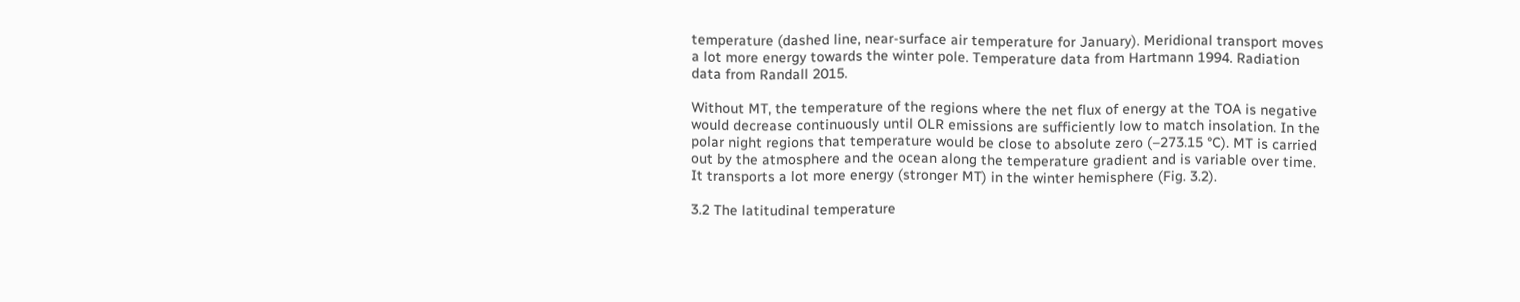temperature (dashed line, near-surface air temperature for January). Meridional transport moves a lot more energy towards the winter pole. Temperature data from Hartmann 1994. Radiation data from Randall 2015.

Without MT, the temperature of the regions where the net flux of energy at the TOA is negative would decrease continuously until OLR emissions are sufficiently low to match insolation. In the polar night regions that temperature would be close to absolute zero (–273.15 °C). MT is carried out by the atmosphere and the ocean along the temperature gradient and is variable over time. It transports a lot more energy (stronger MT) in the winter hemisphere (Fig. 3.2).

3.2 The latitudinal temperature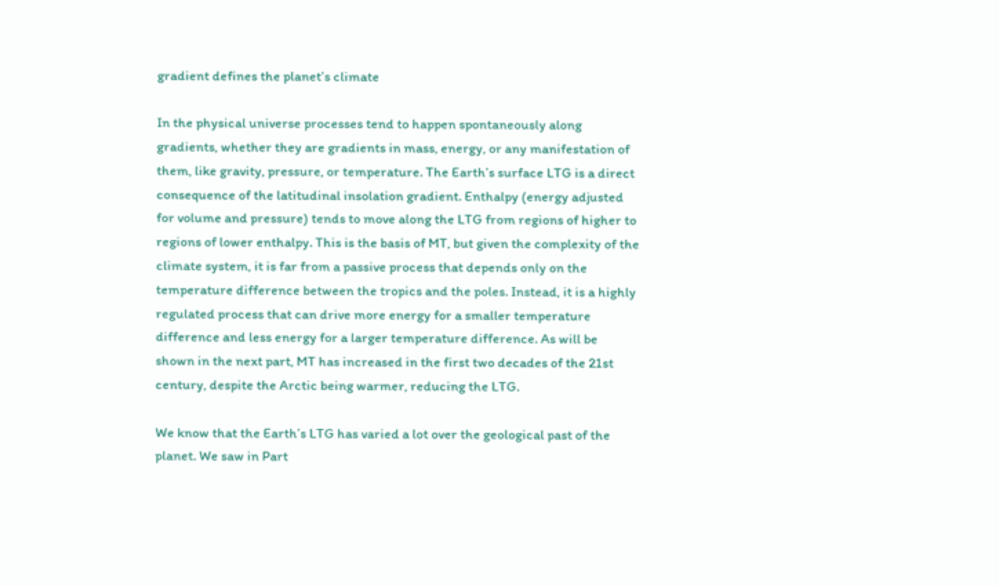gradient defines the planet’s climate

In the physical universe processes tend to happen spontaneously along gradients, whether they are gradients in mass, energy, or any manifestation of them, like gravity, pressure, or temperature. The Earth’s surface LTG is a direct consequence of the latitudinal insolation gradient. Enthalpy (energy adjusted for volume and pressure) tends to move along the LTG from regions of higher to regions of lower enthalpy. This is the basis of MT, but given the complexity of the climate system, it is far from a passive process that depends only on the temperature difference between the tropics and the poles. Instead, it is a highly regulated process that can drive more energy for a smaller temperature difference and less energy for a larger temperature difference. As will be shown in the next part, MT has increased in the first two decades of the 21st century, despite the Arctic being warmer, reducing the LTG.

We know that the Earth’s LTG has varied a lot over the geological past of the planet. We saw in Part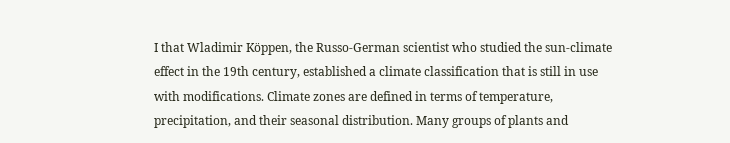I that Wladimir Köppen, the Russo-German scientist who studied the sun-climate effect in the 19th century, established a climate classification that is still in use with modifications. Climate zones are defined in terms of temperature, precipitation, and their seasonal distribution. Many groups of plants and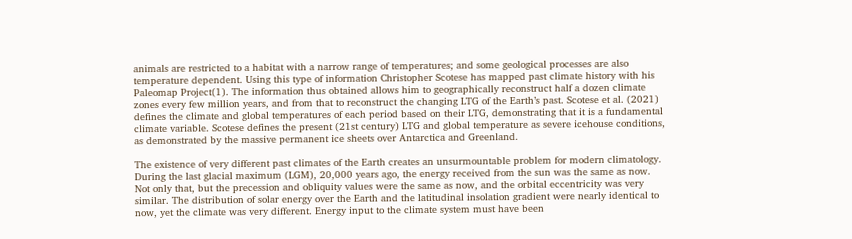animals are restricted to a habitat with a narrow range of temperatures; and some geological processes are also temperature dependent. Using this type of information Christopher Scotese has mapped past climate history with his Paleomap Project(1). The information thus obtained allows him to geographically reconstruct half a dozen climate zones every few million years, and from that to reconstruct the changing LTG of the Earth’s past. Scotese et al. (2021) defines the climate and global temperatures of each period based on their LTG, demonstrating that it is a fundamental climate variable. Scotese defines the present (21st century) LTG and global temperature as severe icehouse conditions, as demonstrated by the massive permanent ice sheets over Antarctica and Greenland.

The existence of very different past climates of the Earth creates an unsurmountable problem for modern climatology. During the last glacial maximum (LGM), 20,000 years ago, the energy received from the sun was the same as now. Not only that, but the precession and obliquity values were the same as now, and the orbital eccentricity was very similar. The distribution of solar energy over the Earth and the latitudinal insolation gradient were nearly identical to now, yet the climate was very different. Energy input to the climate system must have been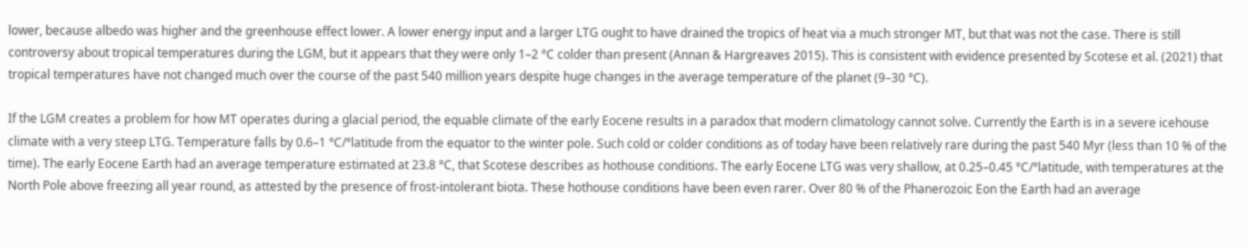lower, because albedo was higher and the greenhouse effect lower. A lower energy input and a larger LTG ought to have drained the tropics of heat via a much stronger MT, but that was not the case. There is still controversy about tropical temperatures during the LGM, but it appears that they were only 1–2 °C colder than present (Annan & Hargreaves 2015). This is consistent with evidence presented by Scotese et al. (2021) that tropical temperatures have not changed much over the course of the past 540 million years despite huge changes in the average temperature of the planet (9–30 °C).

If the LGM creates a problem for how MT operates during a glacial period, the equable climate of the early Eocene results in a paradox that modern climatology cannot solve. Currently the Earth is in a severe icehouse climate with a very steep LTG. Temperature falls by 0.6–1 °C/°latitude from the equator to the winter pole. Such cold or colder conditions as of today have been relatively rare during the past 540 Myr (less than 10 % of the time). The early Eocene Earth had an average temperature estimated at 23.8 °C, that Scotese describes as hothouse conditions. The early Eocene LTG was very shallow, at 0.25–0.45 °C/°latitude, with temperatures at the North Pole above freezing all year round, as attested by the presence of frost-intolerant biota. These hothouse conditions have been even rarer. Over 80 % of the Phanerozoic Eon the Earth had an average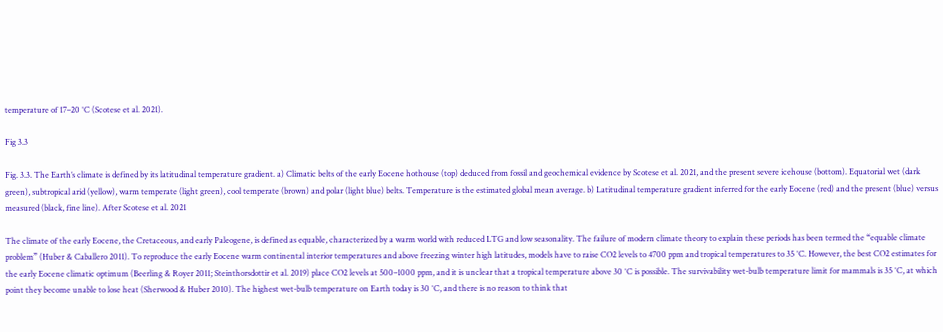temperature of 17–20 °C (Scotese et al. 2021).

Fig 3.3

Fig. 3.3. The Earth’s climate is defined by its latitudinal temperature gradient. a) Climatic belts of the early Eocene hothouse (top) deduced from fossil and geochemical evidence by Scotese et al. 2021, and the present severe icehouse (bottom). Equatorial wet (dark green), subtropical arid (yellow), warm temperate (light green), cool temperate (brown) and polar (light blue) belts. Temperature is the estimated global mean average. b) Latitudinal temperature gradient inferred for the early Eocene (red) and the present (blue) versus measured (black, fine line). After Scotese et al. 2021

The climate of the early Eocene, the Cretaceous, and early Paleogene, is defined as equable, characterized by a warm world with reduced LTG and low seasonality. The failure of modern climate theory to explain these periods has been termed the “equable climate problem” (Huber & Caballero 2011). To reproduce the early Eocene warm continental interior temperatures and above freezing winter high latitudes, models have to raise CO2 levels to 4700 ppm and tropical temperatures to 35 °C. However, the best CO2 estimates for the early Eocene climatic optimum (Beerling & Royer 2011; Steinthorsdottir et al. 2019) place CO2 levels at 500–1000 ppm, and it is unclear that a tropical temperature above 30 °C is possible. The survivability wet-bulb temperature limit for mammals is 35 °C, at which point they become unable to lose heat (Sherwood & Huber 2010). The highest wet-bulb temperature on Earth today is 30 °C, and there is no reason to think that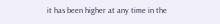it has been higher at any time in the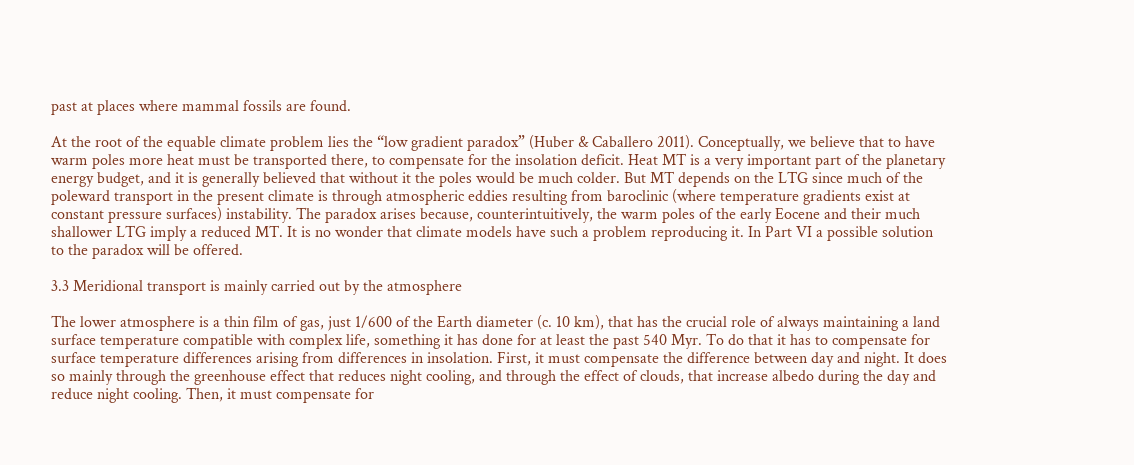past at places where mammal fossils are found.

At the root of the equable climate problem lies the “low gradient paradox” (Huber & Caballero 2011). Conceptually, we believe that to have warm poles more heat must be transported there, to compensate for the insolation deficit. Heat MT is a very important part of the planetary energy budget, and it is generally believed that without it the poles would be much colder. But MT depends on the LTG since much of the poleward transport in the present climate is through atmospheric eddies resulting from baroclinic (where temperature gradients exist at constant pressure surfaces) instability. The paradox arises because, counterintuitively, the warm poles of the early Eocene and their much shallower LTG imply a reduced MT. It is no wonder that climate models have such a problem reproducing it. In Part VI a possible solution to the paradox will be offered.

3.3 Meridional transport is mainly carried out by the atmosphere

The lower atmosphere is a thin film of gas, just 1/600 of the Earth diameter (c. 10 km), that has the crucial role of always maintaining a land surface temperature compatible with complex life, something it has done for at least the past 540 Myr. To do that it has to compensate for surface temperature differences arising from differences in insolation. First, it must compensate the difference between day and night. It does so mainly through the greenhouse effect that reduces night cooling, and through the effect of clouds, that increase albedo during the day and reduce night cooling. Then, it must compensate for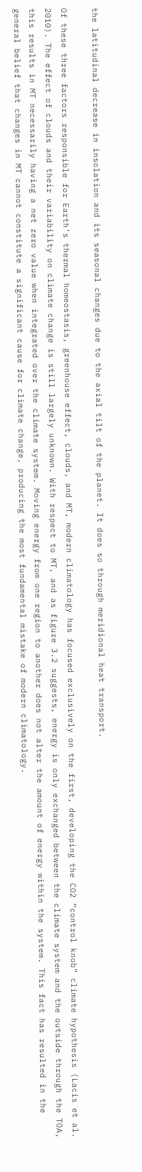the latitudinal decrease in insolation and its seasonal changes due to the axial tilt of the planet. It does so through meridional heat transport.

Of these three factors responsible for Earth’s thermal homeostasis, greenhouse effect, clouds, and MT, modern climatology has focused exclusively on the first, developing the CO2 “control knob” climate hypothesis (Lacis et al. 2010). The effect of clouds and their variability on climate change is still largely unknown. With respect to MT, and as figure 3.2 suggests, energy is only exchanged between the climate system and the outside through the TOA, this results in MT necessarily having a net zero value when integrated over the climate system. Moving energy from one region to another does not alter the amount of energy within the system. This fact has resulted in the general belief that changes in MT cannot constitute a significant cause for climate change, producing the most fundamental mistake of modern climatology.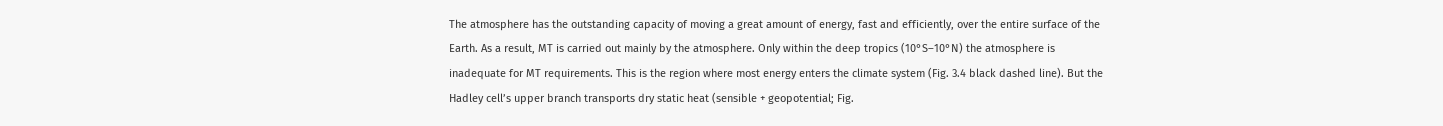The atmosphere has the outstanding capacity of moving a great amount of energy, fast and efficiently, over the entire surface of the Earth. As a result, MT is carried out mainly by the atmosphere. Only within the deep tropics (10°S–10°N) the atmosphere is inadequate for MT requirements. This is the region where most energy enters the climate system (Fig. 3.4 black dashed line). But the Hadley cell’s upper branch transports dry static heat (sensible + geopotential; Fig.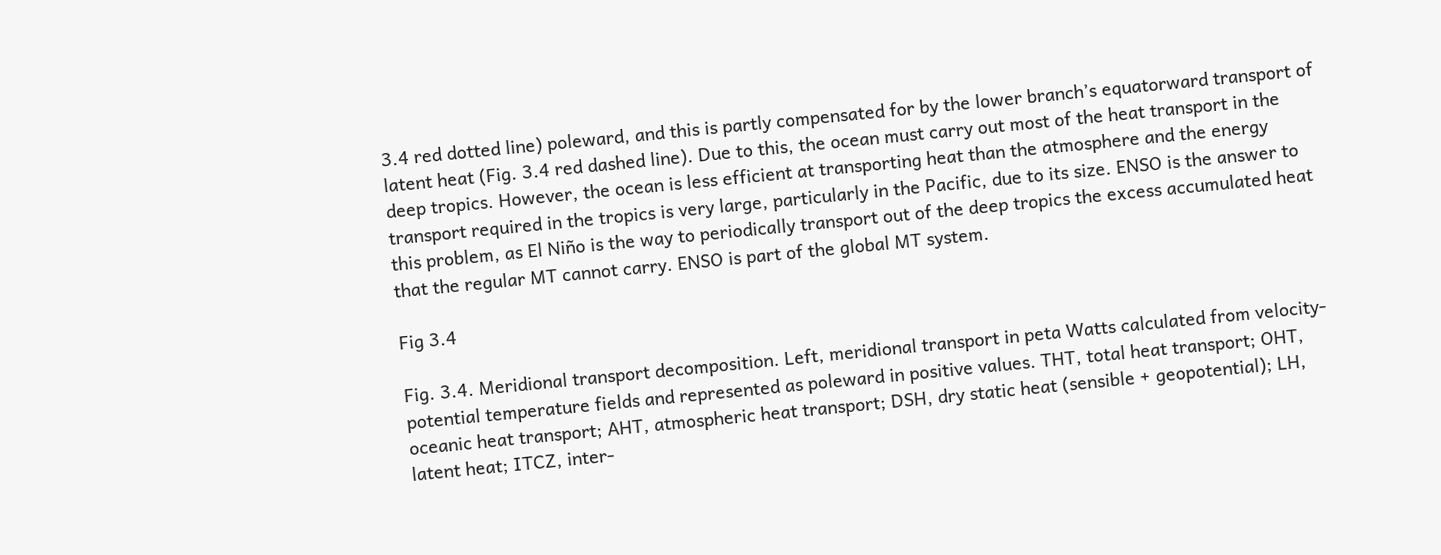3.4 red dotted line) poleward, and this is partly compensated for by the lower branch’s equatorward transport of latent heat (Fig. 3.4 red dashed line). Due to this, the ocean must carry out most of the heat transport in the deep tropics. However, the ocean is less efficient at transporting heat than the atmosphere and the energy transport required in the tropics is very large, particularly in the Pacific, due to its size. ENSO is the answer to this problem, as El Niño is the way to periodically transport out of the deep tropics the excess accumulated heat that the regular MT cannot carry. ENSO is part of the global MT system.

Fig 3.4

Fig. 3.4. Meridional transport decomposition. Left, meridional transport in peta Watts calculated from velocity-potential temperature fields and represented as poleward in positive values. THT, total heat transport; OHT, oceanic heat transport; AHT, atmospheric heat transport; DSH, dry static heat (sensible + geopotential); LH, latent heat; ITCZ, inter-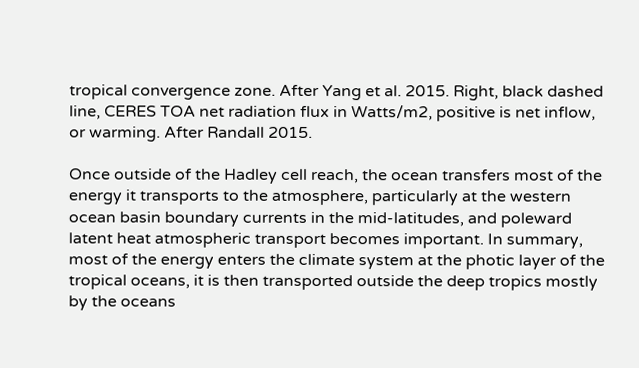tropical convergence zone. After Yang et al. 2015. Right, black dashed line, CERES TOA net radiation flux in Watts/m2, positive is net inflow, or warming. After Randall 2015.

Once outside of the Hadley cell reach, the ocean transfers most of the energy it transports to the atmosphere, particularly at the western ocean basin boundary currents in the mid-latitudes, and poleward latent heat atmospheric transport becomes important. In summary, most of the energy enters the climate system at the photic layer of the tropical oceans, it is then transported outside the deep tropics mostly by the oceans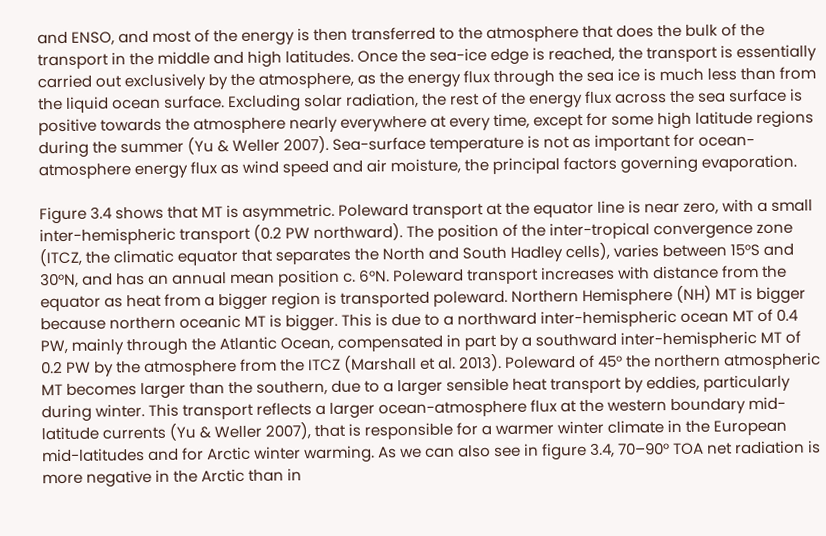and ENSO, and most of the energy is then transferred to the atmosphere that does the bulk of the transport in the middle and high latitudes. Once the sea-ice edge is reached, the transport is essentially carried out exclusively by the atmosphere, as the energy flux through the sea ice is much less than from the liquid ocean surface. Excluding solar radiation, the rest of the energy flux across the sea surface is positive towards the atmosphere nearly everywhere at every time, except for some high latitude regions during the summer (Yu & Weller 2007). Sea-surface temperature is not as important for ocean-atmosphere energy flux as wind speed and air moisture, the principal factors governing evaporation.

Figure 3.4 shows that MT is asymmetric. Poleward transport at the equator line is near zero, with a small inter-hemispheric transport (0.2 PW northward). The position of the inter-tropical convergence zone (ITCZ, the climatic equator that separates the North and South Hadley cells), varies between 15°S and 30°N, and has an annual mean position c. 6°N. Poleward transport increases with distance from the equator as heat from a bigger region is transported poleward. Northern Hemisphere (NH) MT is bigger because northern oceanic MT is bigger. This is due to a northward inter-hemispheric ocean MT of 0.4 PW, mainly through the Atlantic Ocean, compensated in part by a southward inter-hemispheric MT of 0.2 PW by the atmosphere from the ITCZ (Marshall et al. 2013). Poleward of 45° the northern atmospheric MT becomes larger than the southern, due to a larger sensible heat transport by eddies, particularly during winter. This transport reflects a larger ocean-atmosphere flux at the western boundary mid-latitude currents (Yu & Weller 2007), that is responsible for a warmer winter climate in the European mid-latitudes and for Arctic winter warming. As we can also see in figure 3.4, 70–90° TOA net radiation is more negative in the Arctic than in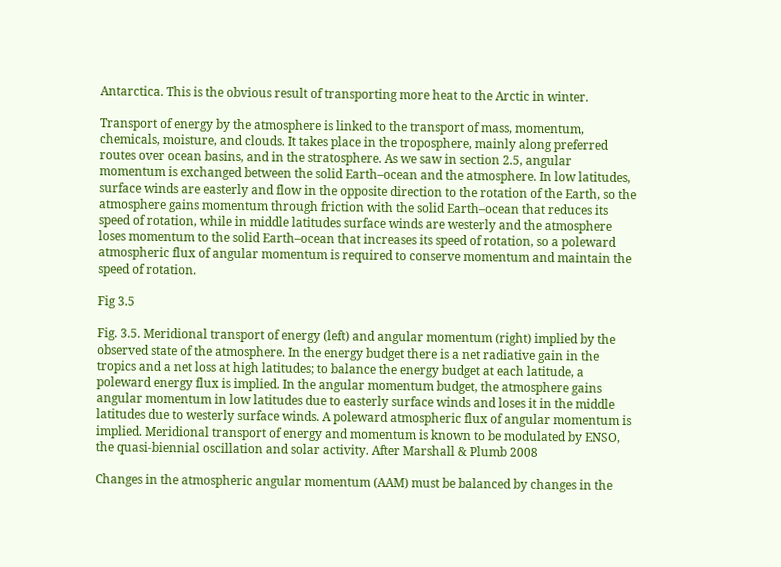Antarctica. This is the obvious result of transporting more heat to the Arctic in winter.

Transport of energy by the atmosphere is linked to the transport of mass, momentum, chemicals, moisture, and clouds. It takes place in the troposphere, mainly along preferred routes over ocean basins, and in the stratosphere. As we saw in section 2.5, angular momentum is exchanged between the solid Earth–ocean and the atmosphere. In low latitudes, surface winds are easterly and flow in the opposite direction to the rotation of the Earth, so the atmosphere gains momentum through friction with the solid Earth–ocean that reduces its speed of rotation, while in middle latitudes surface winds are westerly and the atmosphere loses momentum to the solid Earth–ocean that increases its speed of rotation, so a poleward atmospheric flux of angular momentum is required to conserve momentum and maintain the speed of rotation.

Fig 3.5

Fig. 3.5. Meridional transport of energy (left) and angular momentum (right) implied by the observed state of the atmosphere. In the energy budget there is a net radiative gain in the tropics and a net loss at high latitudes; to balance the energy budget at each latitude, a poleward energy flux is implied. In the angular momentum budget, the atmosphere gains angular momentum in low latitudes due to easterly surface winds and loses it in the middle latitudes due to westerly surface winds. A poleward atmospheric flux of angular momentum is implied. Meridional transport of energy and momentum is known to be modulated by ENSO, the quasi-biennial oscillation and solar activity. After Marshall & Plumb 2008

Changes in the atmospheric angular momentum (AAM) must be balanced by changes in the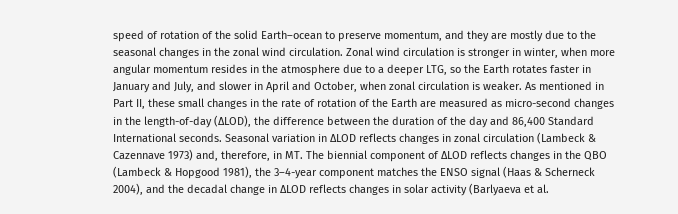speed of rotation of the solid Earth–ocean to preserve momentum, and they are mostly due to the seasonal changes in the zonal wind circulation. Zonal wind circulation is stronger in winter, when more angular momentum resides in the atmosphere due to a deeper LTG, so the Earth rotates faster in January and July, and slower in April and October, when zonal circulation is weaker. As mentioned in Part II, these small changes in the rate of rotation of the Earth are measured as micro-second changes in the length-of-day (∆LOD), the difference between the duration of the day and 86,400 Standard International seconds. Seasonal variation in ∆LOD reflects changes in zonal circulation (Lambeck & Cazennave 1973) and, therefore, in MT. The biennial component of ∆LOD reflects changes in the QBO (Lambeck & Hopgood 1981), the 3–4-year component matches the ENSO signal (Haas & Scherneck 2004), and the decadal change in ∆LOD reflects changes in solar activity (Barlyaeva et al.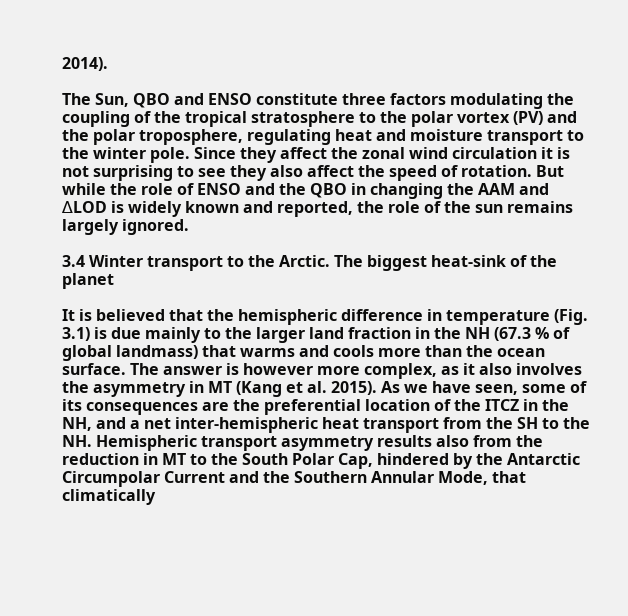2014).

The Sun, QBO and ENSO constitute three factors modulating the coupling of the tropical stratosphere to the polar vortex (PV) and the polar troposphere, regulating heat and moisture transport to the winter pole. Since they affect the zonal wind circulation it is not surprising to see they also affect the speed of rotation. But while the role of ENSO and the QBO in changing the AAM and ∆LOD is widely known and reported, the role of the sun remains largely ignored.

3.4 Winter transport to the Arctic. The biggest heat-sink of the planet

It is believed that the hemispheric difference in temperature (Fig. 3.1) is due mainly to the larger land fraction in the NH (67.3 % of global landmass) that warms and cools more than the ocean surface. The answer is however more complex, as it also involves the asymmetry in MT (Kang et al. 2015). As we have seen, some of its consequences are the preferential location of the ITCZ in the NH, and a net inter-hemispheric heat transport from the SH to the NH. Hemispheric transport asymmetry results also from the reduction in MT to the South Polar Cap, hindered by the Antarctic Circumpolar Current and the Southern Annular Mode, that climatically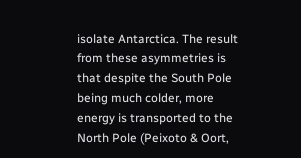isolate Antarctica. The result from these asymmetries is that despite the South Pole being much colder, more energy is transported to the North Pole (Peixoto & Oort,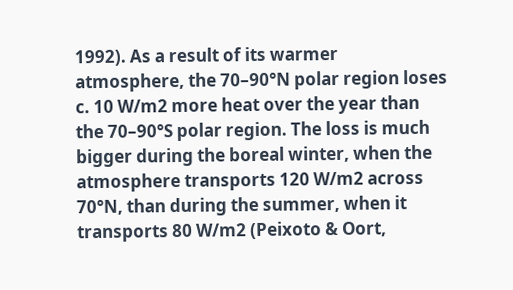1992). As a result of its warmer atmosphere, the 70–90°N polar region loses c. 10 W/m2 more heat over the year than the 70–90°S polar region. The loss is much bigger during the boreal winter, when the atmosphere transports 120 W/m2 across 70°N, than during the summer, when it transports 80 W/m2 (Peixoto & Oort,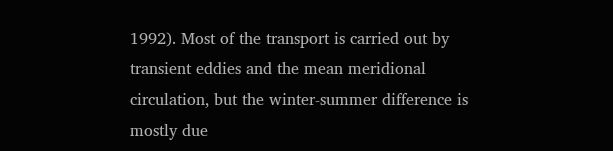1992). Most of the transport is carried out by transient eddies and the mean meridional circulation, but the winter-summer difference is mostly due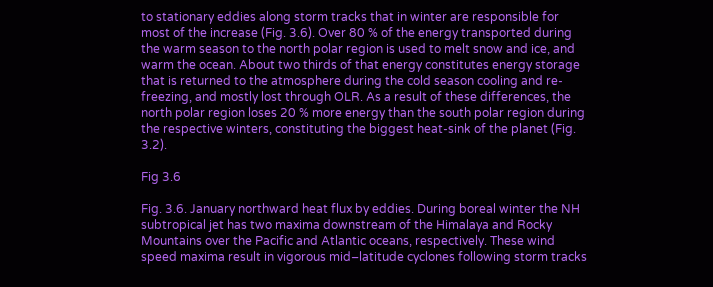to stationary eddies along storm tracks that in winter are responsible for most of the increase (Fig. 3.6). Over 80 % of the energy transported during the warm season to the north polar region is used to melt snow and ice, and warm the ocean. About two thirds of that energy constitutes energy storage that is returned to the atmosphere during the cold season cooling and re-freezing, and mostly lost through OLR. As a result of these differences, the north polar region loses 20 % more energy than the south polar region during the respective winters, constituting the biggest heat-sink of the planet (Fig. 3.2).

Fig 3.6

Fig. 3.6. January northward heat flux by eddies. During boreal winter the NH subtropical jet has two maxima downstream of the Himalaya and Rocky Mountains over the Pacific and Atlantic oceans, respectively. These wind speed maxima result in vigorous mid–latitude cyclones following storm tracks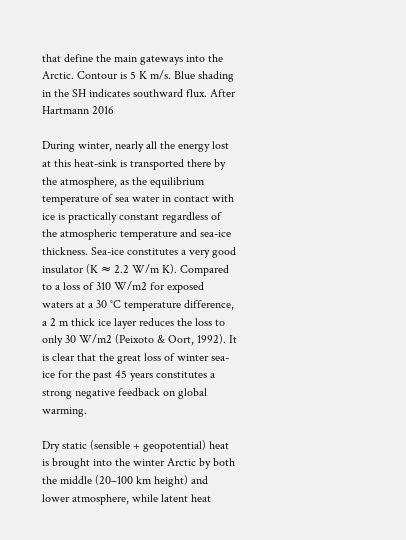that define the main gateways into the Arctic. Contour is 5 K m/s. Blue shading in the SH indicates southward flux. After Hartmann 2016

During winter, nearly all the energy lost at this heat-sink is transported there by the atmosphere, as the equilibrium temperature of sea water in contact with ice is practically constant regardless of the atmospheric temperature and sea-ice thickness. Sea-ice constitutes a very good insulator (K ≈ 2.2 W/m K). Compared to a loss of 310 W/m2 for exposed waters at a 30 °C temperature difference, a 2 m thick ice layer reduces the loss to only 30 W/m2 (Peixoto & Oort, 1992). It is clear that the great loss of winter sea-ice for the past 45 years constitutes a strong negative feedback on global warming.

Dry static (sensible + geopotential) heat is brought into the winter Arctic by both the middle (20–100 km height) and lower atmosphere, while latent heat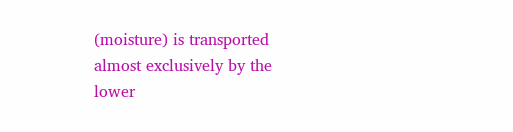(moisture) is transported almost exclusively by the lower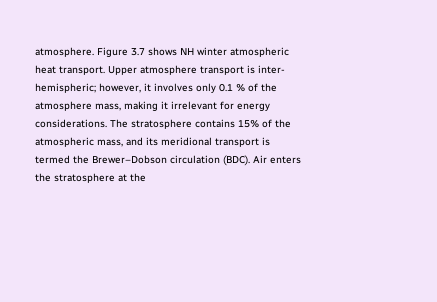atmosphere. Figure 3.7 shows NH winter atmospheric heat transport. Upper atmosphere transport is inter-hemispheric; however, it involves only 0.1 % of the atmosphere mass, making it irrelevant for energy considerations. The stratosphere contains 15% of the atmospheric mass, and its meridional transport is termed the Brewer–Dobson circulation (BDC). Air enters the stratosphere at the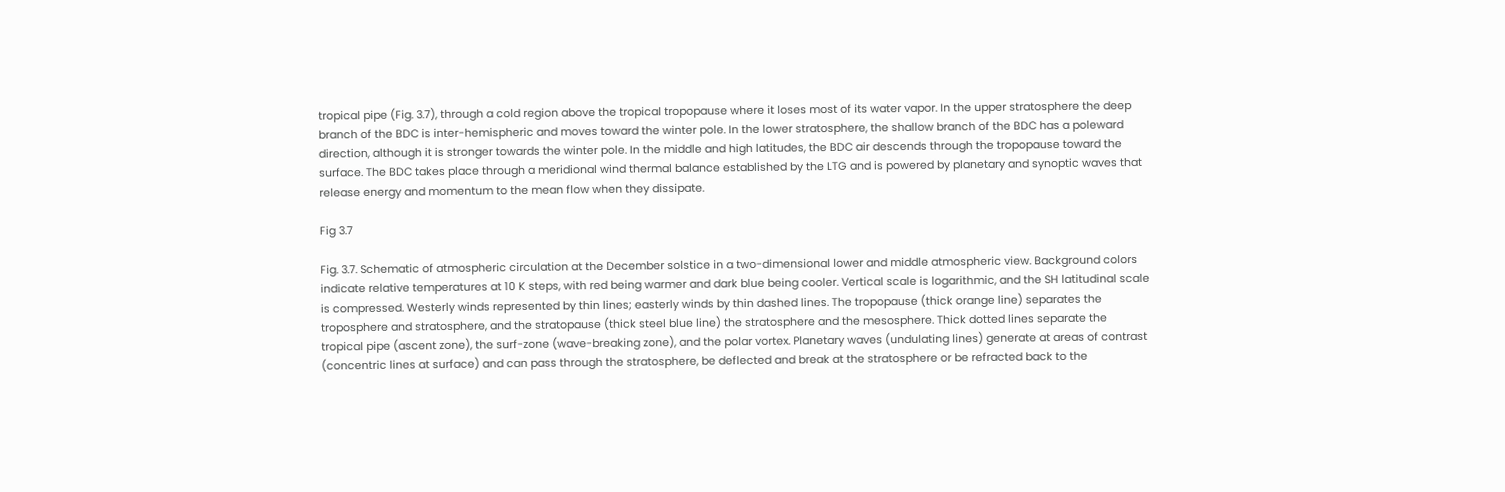tropical pipe (Fig. 3.7), through a cold region above the tropical tropopause where it loses most of its water vapor. In the upper stratosphere the deep branch of the BDC is inter-hemispheric and moves toward the winter pole. In the lower stratosphere, the shallow branch of the BDC has a poleward direction, although it is stronger towards the winter pole. In the middle and high latitudes, the BDC air descends through the tropopause toward the surface. The BDC takes place through a meridional wind thermal balance established by the LTG and is powered by planetary and synoptic waves that release energy and momentum to the mean flow when they dissipate.

Fig 3.7

Fig. 3.7. Schematic of atmospheric circulation at the December solstice in a two-dimensional lower and middle atmospheric view. Background colors indicate relative temperatures at 10 K steps, with red being warmer and dark blue being cooler. Vertical scale is logarithmic, and the SH latitudinal scale is compressed. Westerly winds represented by thin lines; easterly winds by thin dashed lines. The tropopause (thick orange line) separates the troposphere and stratosphere, and the stratopause (thick steel blue line) the stratosphere and the mesosphere. Thick dotted lines separate the tropical pipe (ascent zone), the surf-zone (wave-breaking zone), and the polar vortex. Planetary waves (undulating lines) generate at areas of contrast (concentric lines at surface) and can pass through the stratosphere, be deflected and break at the stratosphere or be refracted back to the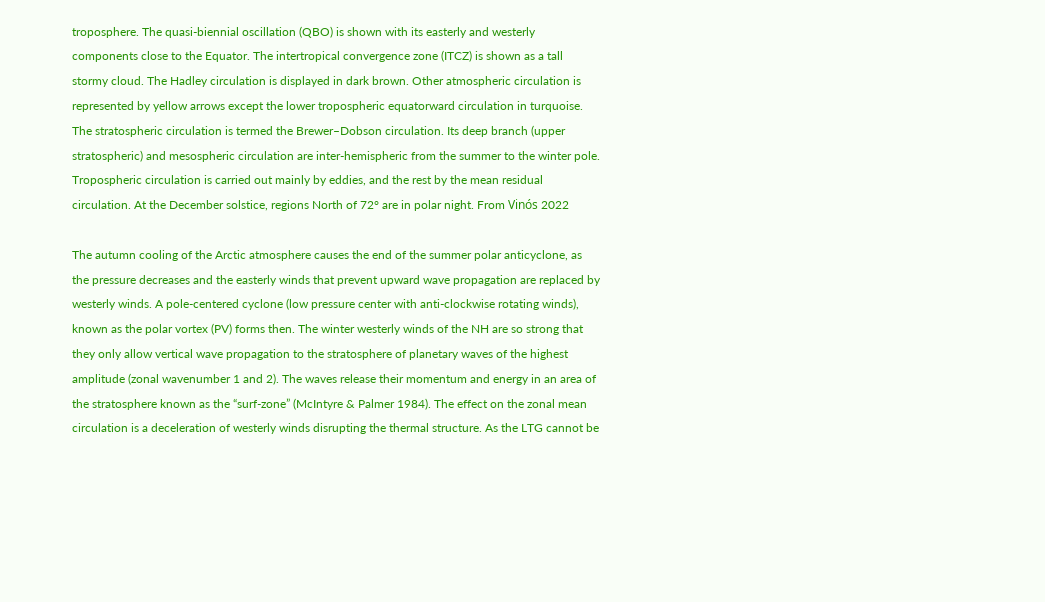troposphere. The quasi-biennial oscillation (QBO) is shown with its easterly and westerly components close to the Equator. The intertropical convergence zone (ITCZ) is shown as a tall stormy cloud. The Hadley circulation is displayed in dark brown. Other atmospheric circulation is represented by yellow arrows except the lower tropospheric equatorward circulation in turquoise. The stratospheric circulation is termed the Brewer–Dobson circulation. Its deep branch (upper stratospheric) and mesospheric circulation are inter-hemispheric from the summer to the winter pole. Tropospheric circulation is carried out mainly by eddies, and the rest by the mean residual circulation. At the December solstice, regions North of 72° are in polar night. From Vinós 2022

The autumn cooling of the Arctic atmosphere causes the end of the summer polar anticyclone, as the pressure decreases and the easterly winds that prevent upward wave propagation are replaced by westerly winds. A pole-centered cyclone (low pressure center with anti-clockwise rotating winds), known as the polar vortex (PV) forms then. The winter westerly winds of the NH are so strong that they only allow vertical wave propagation to the stratosphere of planetary waves of the highest amplitude (zonal wavenumber 1 and 2). The waves release their momentum and energy in an area of the stratosphere known as the “surf-zone” (McIntyre & Palmer 1984). The effect on the zonal mean circulation is a deceleration of westerly winds disrupting the thermal structure. As the LTG cannot be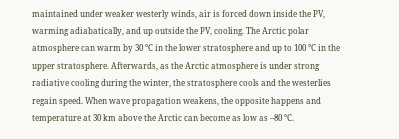maintained under weaker westerly winds, air is forced down inside the PV, warming adiabatically, and up outside the PV, cooling. The Arctic polar atmosphere can warm by 30 °C in the lower stratosphere and up to 100 °C in the upper stratosphere. Afterwards, as the Arctic atmosphere is under strong radiative cooling during the winter, the stratosphere cools and the westerlies regain speed. When wave propagation weakens, the opposite happens and temperature at 30 km above the Arctic can become as low as –80 °C.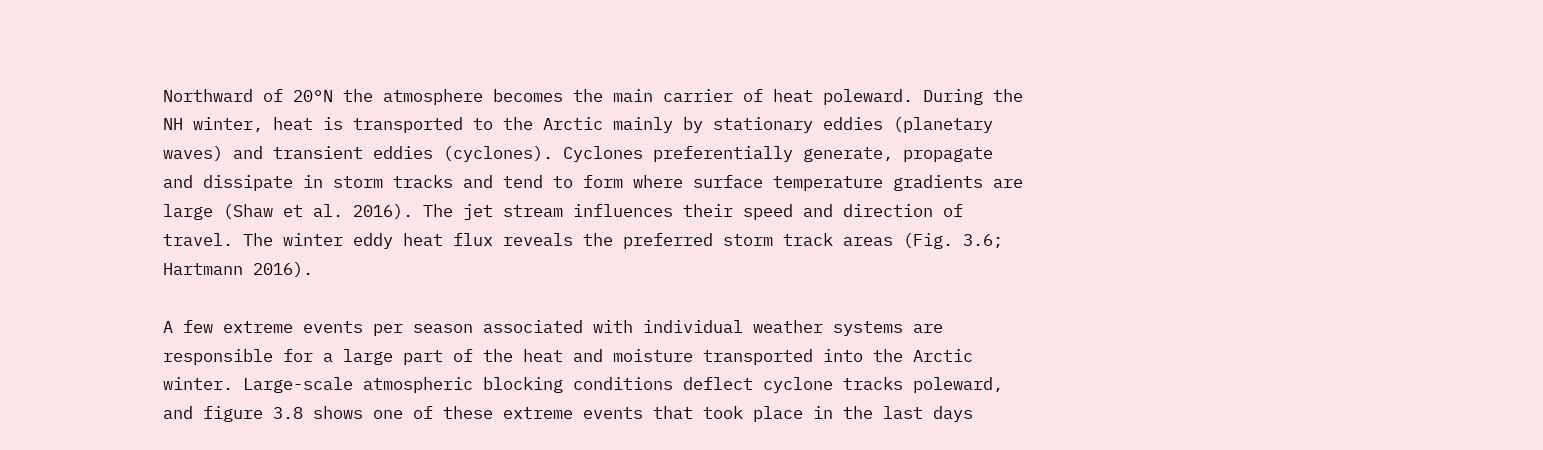Northward of 20°N the atmosphere becomes the main carrier of heat poleward. During the NH winter, heat is transported to the Arctic mainly by stationary eddies (planetary waves) and transient eddies (cyclones). Cyclones preferentially generate, propagate and dissipate in storm tracks and tend to form where surface temperature gradients are large (Shaw et al. 2016). The jet stream influences their speed and direction of travel. The winter eddy heat flux reveals the preferred storm track areas (Fig. 3.6; Hartmann 2016).

A few extreme events per season associated with individual weather systems are responsible for a large part of the heat and moisture transported into the Arctic winter. Large-scale atmospheric blocking conditions deflect cyclone tracks poleward, and figure 3.8 shows one of these extreme events that took place in the last days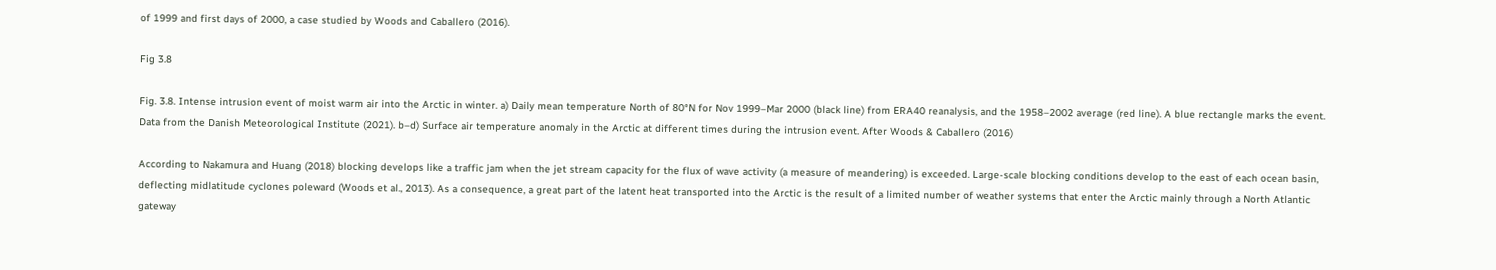of 1999 and first days of 2000, a case studied by Woods and Caballero (2016).

Fig 3.8

Fig. 3.8. Intense intrusion event of moist warm air into the Arctic in winter. a) Daily mean temperature North of 80°N for Nov 1999–Mar 2000 (black line) from ERA40 reanalysis, and the 1958–2002 average (red line). A blue rectangle marks the event. Data from the Danish Meteorological Institute (2021). b–d) Surface air temperature anomaly in the Arctic at different times during the intrusion event. After Woods & Caballero (2016)

According to Nakamura and Huang (2018) blocking develops like a traffic jam when the jet stream capacity for the flux of wave activity (a measure of meandering) is exceeded. Large-scale blocking conditions develop to the east of each ocean basin, deflecting midlatitude cyclones poleward (Woods et al., 2013). As a consequence, a great part of the latent heat transported into the Arctic is the result of a limited number of weather systems that enter the Arctic mainly through a North Atlantic gateway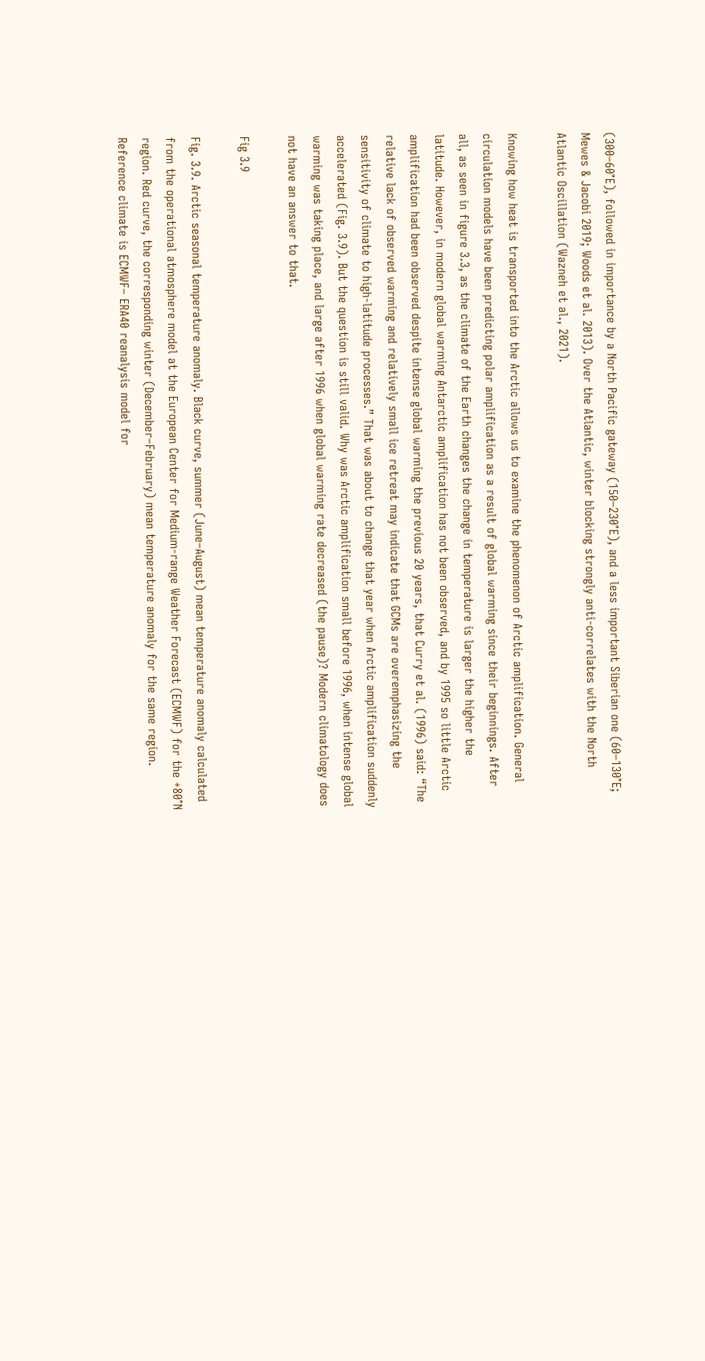(300–60°E), followed in importance by a North Pacific gateway (150–230°E), and a less important Siberian one (60–130°E; Mewes & Jacobi 2019; Woods et al. 2013). Over the Atlantic, winter blocking strongly anti-correlates with the North Atlantic Oscillation (Wazneh et al., 2021).

Knowing how heat is transported into the Arctic allows us to examine the phenomenon of Arctic amplification. General circulation models have been predicting polar amplification as a result of global warming since their beginnings. After all, as seen in figure 3.3, as the climate of the Earth changes the change in temperature is larger the higher the latitude. However, in modern global warming Antarctic amplification has not been observed, and by 1995 so little Arctic amplification had been observed despite intense global warming the previous 20 years, that Curry et al. (1996) said: “The relative lack of observed warming and relatively small ice retreat may indicate that GCMs are overemphasizing the sensitivity of climate to high-latitude processes.” That was about to change that year when Arctic amplification suddenly accelerated (Fig. 3.9). But the question is still valid. Why was Arctic amplification small before 1996, when intense global warming was taking place, and large after 1996 when global warming rate decreased (the pause)? Modern climatology does not have an answer to that.

Fig 3.9

Fig. 3.9. Arctic seasonal temperature anomaly. Black curve, summer (June–August) mean temperature anomaly calculated from the operational atmosphere model at the European Center for Medium-range Weather Forecast (ECMWF) for the +80°N region. Red curve, the corresponding winter (December–February) mean temperature anomaly for the same region. Reference climate is ECMWF– ERA40 reanalysis model for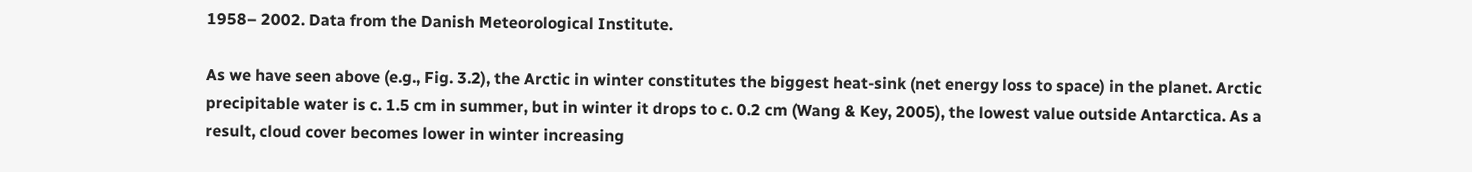1958– 2002. Data from the Danish Meteorological Institute.

As we have seen above (e.g., Fig. 3.2), the Arctic in winter constitutes the biggest heat-sink (net energy loss to space) in the planet. Arctic precipitable water is c. 1.5 cm in summer, but in winter it drops to c. 0.2 cm (Wang & Key, 2005), the lowest value outside Antarctica. As a result, cloud cover becomes lower in winter increasing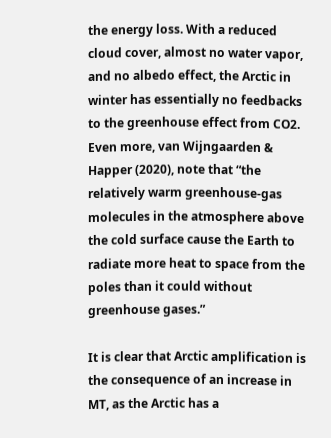the energy loss. With a reduced cloud cover, almost no water vapor, and no albedo effect, the Arctic in winter has essentially no feedbacks to the greenhouse effect from CO2. Even more, van Wijngaarden & Happer (2020), note that “the relatively warm greenhouse-gas molecules in the atmosphere above the cold surface cause the Earth to radiate more heat to space from the poles than it could without greenhouse gases.”

It is clear that Arctic amplification is the consequence of an increase in MT, as the Arctic has a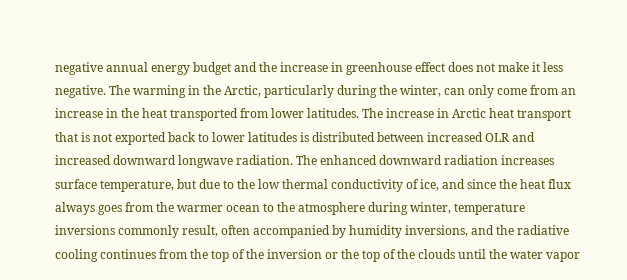negative annual energy budget and the increase in greenhouse effect does not make it less negative. The warming in the Arctic, particularly during the winter, can only come from an increase in the heat transported from lower latitudes. The increase in Arctic heat transport that is not exported back to lower latitudes is distributed between increased OLR and increased downward longwave radiation. The enhanced downward radiation increases surface temperature, but due to the low thermal conductivity of ice, and since the heat flux always goes from the warmer ocean to the atmosphere during winter, temperature inversions commonly result, often accompanied by humidity inversions, and the radiative cooling continues from the top of the inversion or the top of the clouds until the water vapor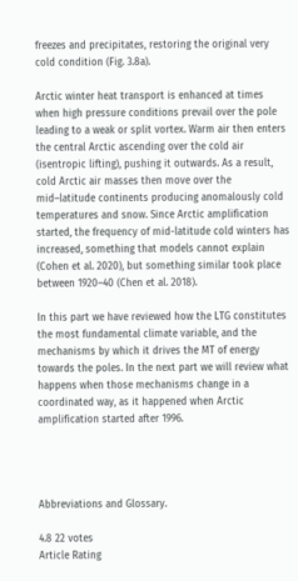freezes and precipitates, restoring the original very cold condition (Fig. 3.8a).

Arctic winter heat transport is enhanced at times when high pressure conditions prevail over the pole leading to a weak or split vortex. Warm air then enters the central Arctic ascending over the cold air (isentropic lifting), pushing it outwards. As a result, cold Arctic air masses then move over the mid–latitude continents producing anomalously cold temperatures and snow. Since Arctic amplification started, the frequency of mid-latitude cold winters has increased, something that models cannot explain (Cohen et al. 2020), but something similar took place between 1920–40 (Chen et al. 2018).

In this part we have reviewed how the LTG constitutes the most fundamental climate variable, and the mechanisms by which it drives the MT of energy towards the poles. In the next part we will review what happens when those mechanisms change in a coordinated way, as it happened when Arctic amplification started after 1996.




Abbreviations and Glossary.

4.8 22 votes
Article Rating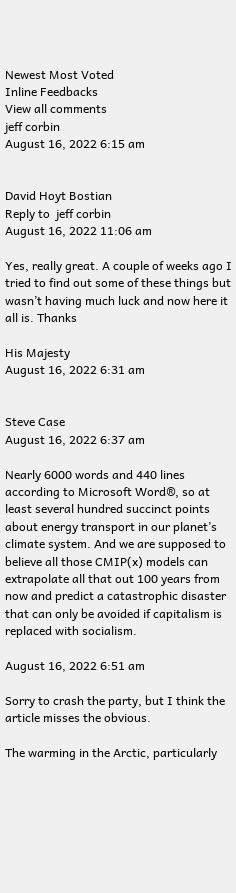Newest Most Voted
Inline Feedbacks
View all comments
jeff corbin
August 16, 2022 6:15 am


David Hoyt Bostian
Reply to  jeff corbin
August 16, 2022 11:06 am

Yes, really great. A couple of weeks ago I tried to find out some of these things but wasn’t having much luck and now here it all is. Thanks

His Majesty
August 16, 2022 6:31 am


Steve Case
August 16, 2022 6:37 am

Nearly 6000 words and 440 lines according to Microsoft Word®, so at least several hundred succinct points about energy transport in our planet’s climate system. And we are supposed to believe all those CMIP(x) models can extrapolate all that out 100 years from now and predict a catastrophic disaster that can only be avoided if capitalism is replaced with socialism.

August 16, 2022 6:51 am

Sorry to crash the party, but I think the article misses the obvious.

The warming in the Arctic, particularly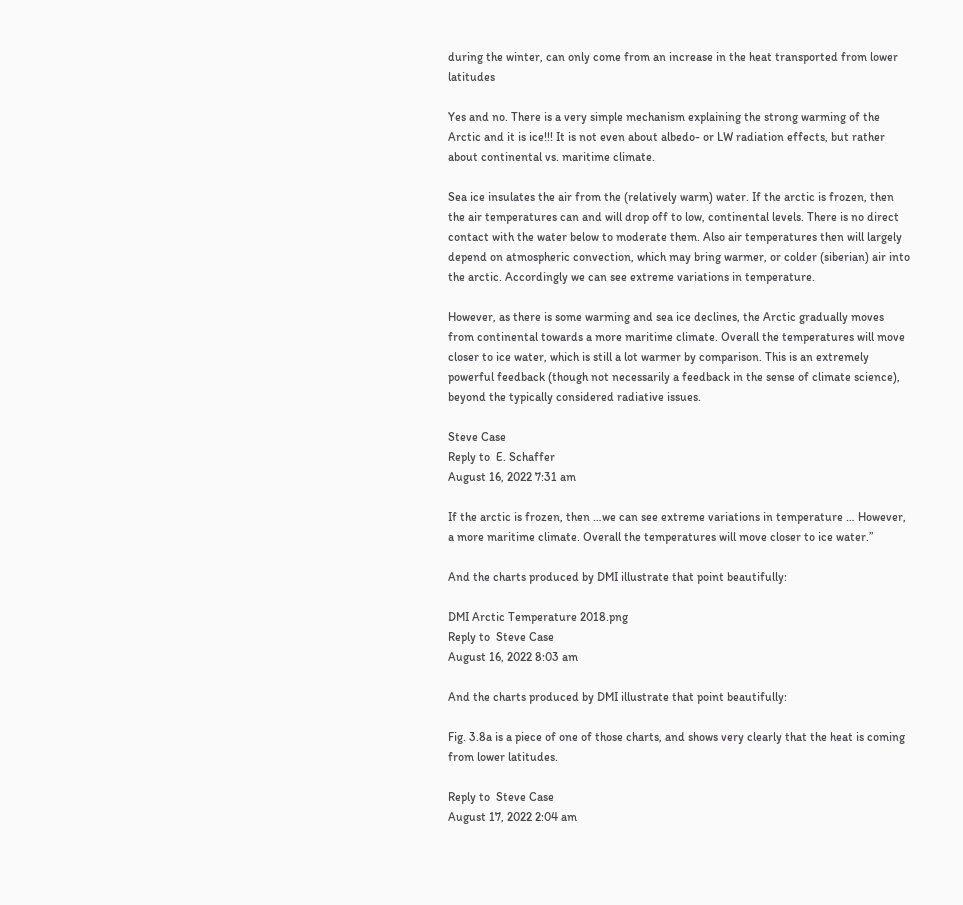during the winter, can only come from an increase in the heat transported from lower latitudes

Yes and no. There is a very simple mechanism explaining the strong warming of the Arctic and it is ice!!! It is not even about albedo- or LW radiation effects, but rather about continental vs. maritime climate.

Sea ice insulates the air from the (relatively warm) water. If the arctic is frozen, then the air temperatures can and will drop off to low, continental levels. There is no direct contact with the water below to moderate them. Also air temperatures then will largely depend on atmospheric convection, which may bring warmer, or colder (siberian) air into the arctic. Accordingly we can see extreme variations in temperature.

However, as there is some warming and sea ice declines, the Arctic gradually moves from continental towards a more maritime climate. Overall the temperatures will move closer to ice water, which is still a lot warmer by comparison. This is an extremely powerful feedback (though not necessarily a feedback in the sense of climate science), beyond the typically considered radiative issues.

Steve Case
Reply to  E. Schaffer
August 16, 2022 7:31 am

If the arctic is frozen, then …we can see extreme variations in temperature … However, a more maritime climate. Overall the temperatures will move closer to ice water.”

And the charts produced by DMI illustrate that point beautifully:

DMI Arctic Temperature 2018.png
Reply to  Steve Case
August 16, 2022 8:03 am

And the charts produced by DMI illustrate that point beautifully:

Fig. 3.8a is a piece of one of those charts, and shows very clearly that the heat is coming from lower latitudes.

Reply to  Steve Case
August 17, 2022 2:04 am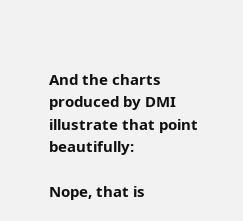And the charts produced by DMI illustrate that point beautifully:

Nope, that is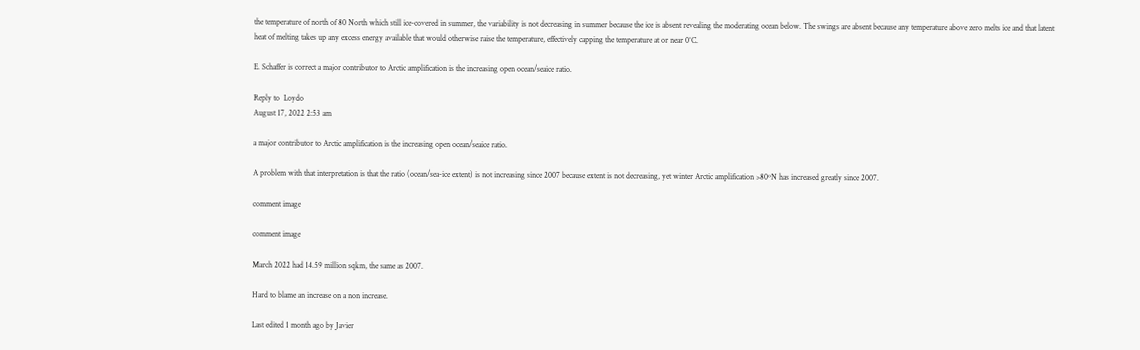the temperature of north of 80 North which still ice-covered in summer, the variability is not decreasing in summer because the ice is absent revealing the moderating ocean below. The swings are absent because any temperature above zero melts ice and that latent heat of melting takes up any excess energy available that would otherwise raise the temperature, effectively capping the temperature at or near 0°C.

E. Schaffer is correct a major contributor to Arctic amplification is the increasing open ocean/seaice ratio.

Reply to  Loydo
August 17, 2022 2:53 am

a major contributor to Arctic amplification is the increasing open ocean/seaice ratio.

A problem with that interpretation is that the ratio (ocean/sea-ice extent) is not increasing since 2007 because extent is not decreasing, yet winter Arctic amplification >80ºN has increased greatly since 2007.

comment image

comment image

March 2022 had 14.59 million sqkm, the same as 2007.

Hard to blame an increase on a non increase.

Last edited 1 month ago by Javier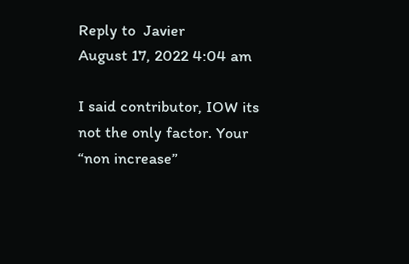Reply to  Javier
August 17, 2022 4:04 am

I said contributor, IOW its not the only factor. Your “non increase”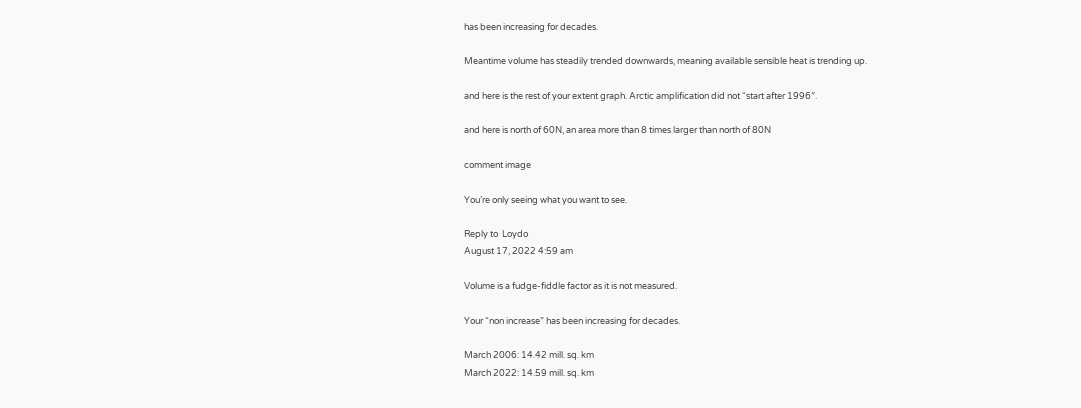has been increasing for decades.

Meantime volume has steadily trended downwards, meaning available sensible heat is trending up.

and here is the rest of your extent graph. Arctic amplification did not “start after 1996″.

and here is north of 60N, an area more than 8 times larger than north of 80N

comment image

You’re only seeing what you want to see.

Reply to  Loydo
August 17, 2022 4:59 am

Volume is a fudge-fiddle factor as it is not measured.

Your “non increase” has been increasing for decades.

March 2006: 14.42 mill. sq. km
March 2022: 14.59 mill. sq. km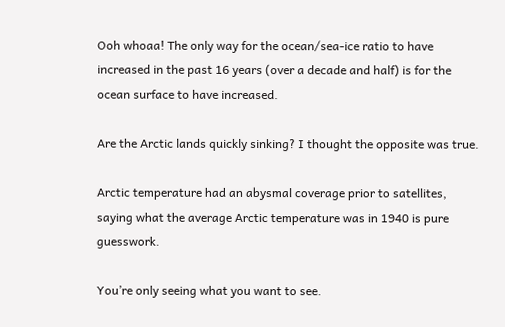Ooh whoaa! The only way for the ocean/sea-ice ratio to have increased in the past 16 years (over a decade and half) is for the ocean surface to have increased.

Are the Arctic lands quickly sinking? I thought the opposite was true.

Arctic temperature had an abysmal coverage prior to satellites, saying what the average Arctic temperature was in 1940 is pure guesswork.

You’re only seeing what you want to see.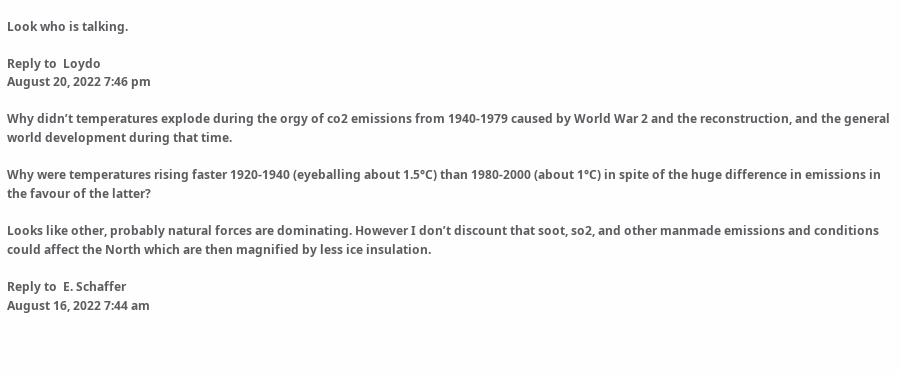Look who is talking.

Reply to  Loydo
August 20, 2022 7:46 pm

Why didn’t temperatures explode during the orgy of co2 emissions from 1940-1979 caused by World War 2 and the reconstruction, and the general world development during that time.

Why were temperatures rising faster 1920-1940 (eyeballing about 1.5°C) than 1980-2000 (about 1°C) in spite of the huge difference in emissions in the favour of the latter?

Looks like other, probably natural forces are dominating. However I don’t discount that soot, so2, and other manmade emissions and conditions could affect the North which are then magnified by less ice insulation.

Reply to  E. Schaffer
August 16, 2022 7:44 am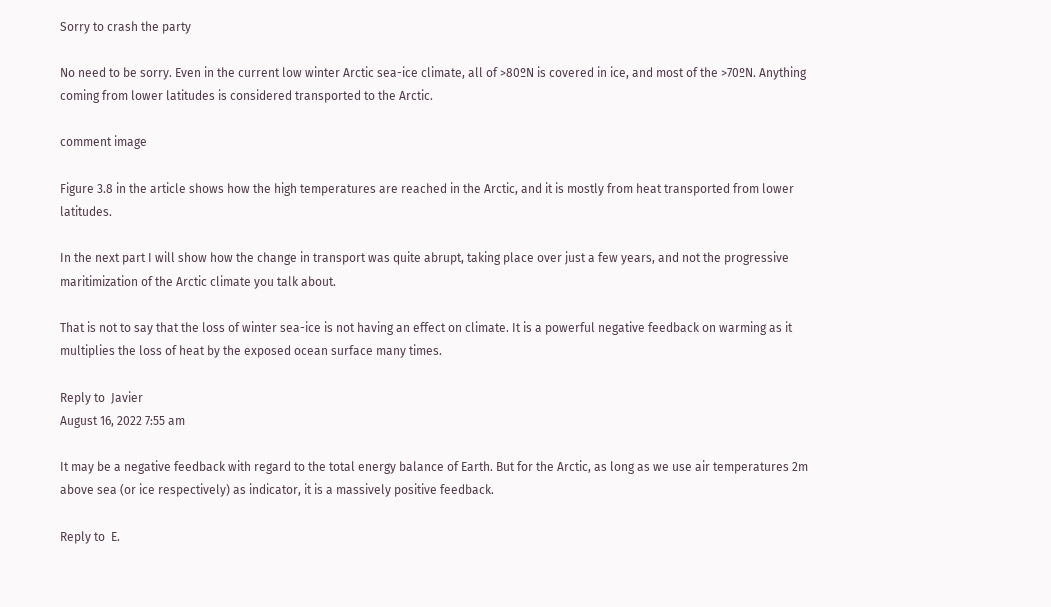Sorry to crash the party

No need to be sorry. Even in the current low winter Arctic sea-ice climate, all of >80ºN is covered in ice, and most of the >70ºN. Anything coming from lower latitudes is considered transported to the Arctic.

comment image

Figure 3.8 in the article shows how the high temperatures are reached in the Arctic, and it is mostly from heat transported from lower latitudes.

In the next part I will show how the change in transport was quite abrupt, taking place over just a few years, and not the progressive maritimization of the Arctic climate you talk about.

That is not to say that the loss of winter sea-ice is not having an effect on climate. It is a powerful negative feedback on warming as it multiplies the loss of heat by the exposed ocean surface many times.

Reply to  Javier
August 16, 2022 7:55 am

It may be a negative feedback with regard to the total energy balance of Earth. But for the Arctic, as long as we use air temperatures 2m above sea (or ice respectively) as indicator, it is a massively positive feedback.

Reply to  E.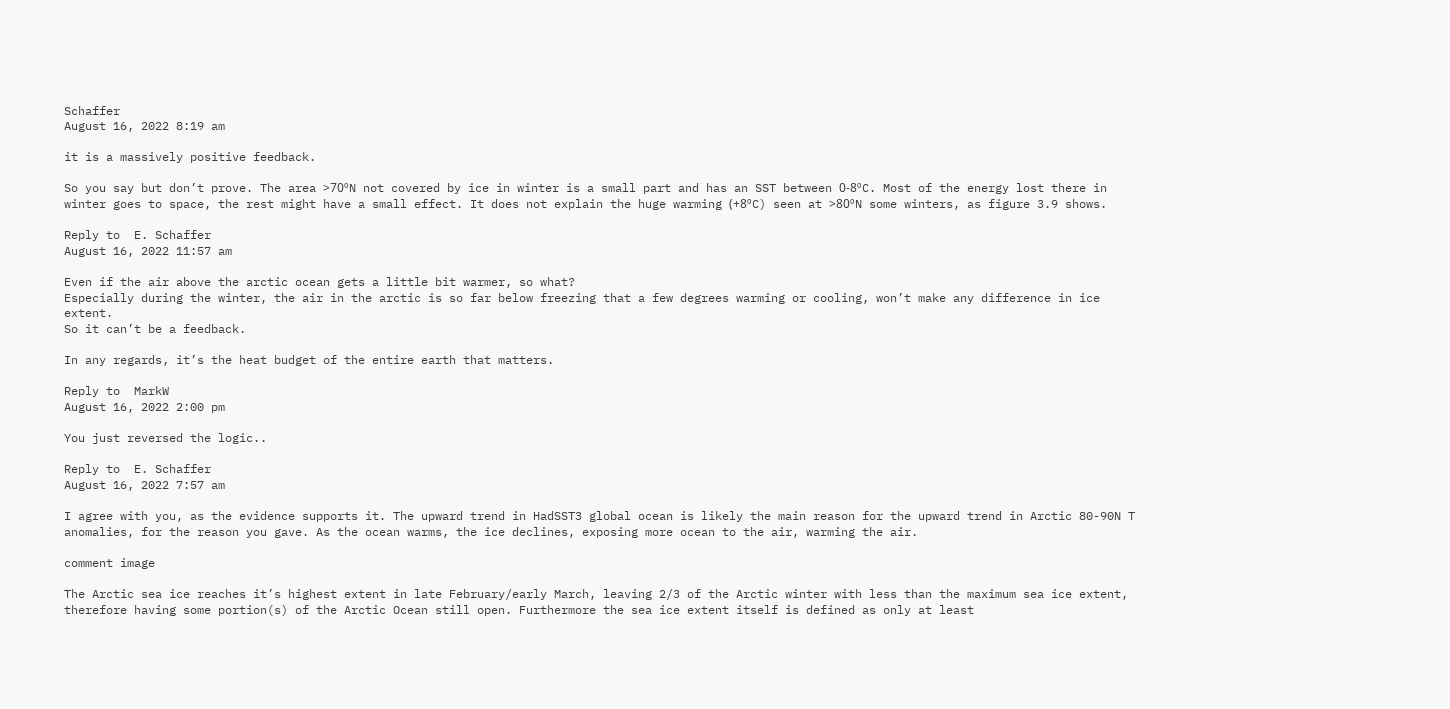Schaffer
August 16, 2022 8:19 am

it is a massively positive feedback.

So you say but don’t prove. The area >70ºN not covered by ice in winter is a small part and has an SST between 0-8ºC. Most of the energy lost there in winter goes to space, the rest might have a small effect. It does not explain the huge warming (+8ºC) seen at >80ºN some winters, as figure 3.9 shows.

Reply to  E. Schaffer
August 16, 2022 11:57 am

Even if the air above the arctic ocean gets a little bit warmer, so what?
Especially during the winter, the air in the arctic is so far below freezing that a few degrees warming or cooling, won’t make any difference in ice extent.
So it can’t be a feedback.

In any regards, it’s the heat budget of the entire earth that matters.

Reply to  MarkW
August 16, 2022 2:00 pm

You just reversed the logic..

Reply to  E. Schaffer
August 16, 2022 7:57 am

I agree with you, as the evidence supports it. The upward trend in HadSST3 global ocean is likely the main reason for the upward trend in Arctic 80-90N T anomalies, for the reason you gave. As the ocean warms, the ice declines, exposing more ocean to the air, warming the air.

comment image

The Arctic sea ice reaches it’s highest extent in late February/early March, leaving 2/3 of the Arctic winter with less than the maximum sea ice extent, therefore having some portion(s) of the Arctic Ocean still open. Furthermore the sea ice extent itself is defined as only at least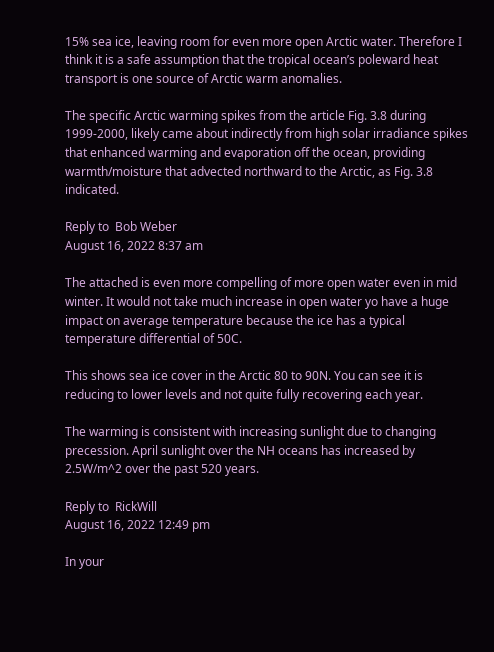15% sea ice, leaving room for even more open Arctic water. Therefore I think it is a safe assumption that the tropical ocean’s poleward heat transport is one source of Arctic warm anomalies.

The specific Arctic warming spikes from the article Fig. 3.8 during 1999-2000, likely came about indirectly from high solar irradiance spikes that enhanced warming and evaporation off the ocean, providing warmth/moisture that advected northward to the Arctic, as Fig. 3.8 indicated.

Reply to  Bob Weber
August 16, 2022 8:37 am

The attached is even more compelling of more open water even in mid winter. It would not take much increase in open water yo have a huge impact on average temperature because the ice has a typical temperature differential of 50C.

This shows sea ice cover in the Arctic 80 to 90N. You can see it is reducing to lower levels and not quite fully recovering each year.

The warming is consistent with increasing sunlight due to changing precession. April sunlight over the NH oceans has increased by 2.5W/m^2 over the past 520 years.

Reply to  RickWill
August 16, 2022 12:49 pm

In your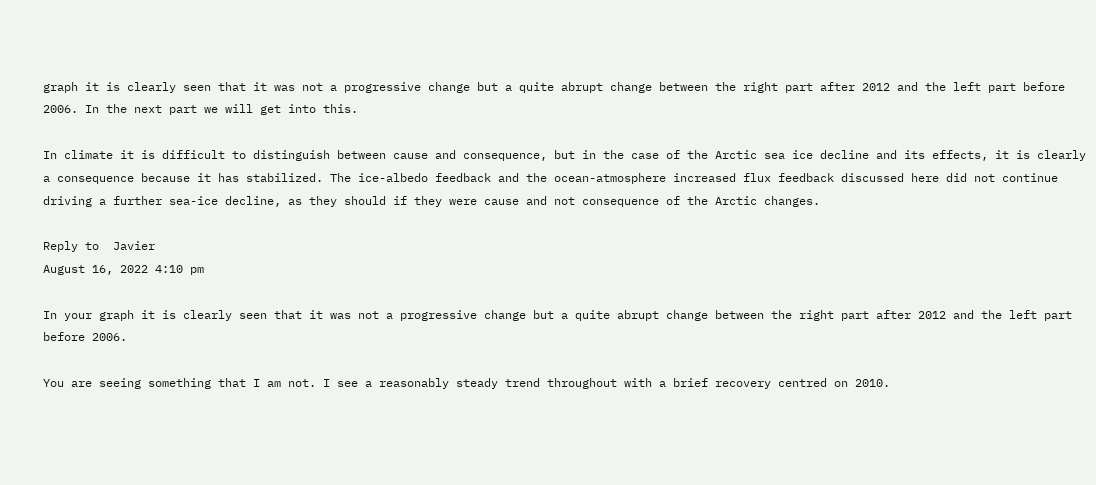graph it is clearly seen that it was not a progressive change but a quite abrupt change between the right part after 2012 and the left part before 2006. In the next part we will get into this.

In climate it is difficult to distinguish between cause and consequence, but in the case of the Arctic sea ice decline and its effects, it is clearly a consequence because it has stabilized. The ice-albedo feedback and the ocean-atmosphere increased flux feedback discussed here did not continue driving a further sea-ice decline, as they should if they were cause and not consequence of the Arctic changes.

Reply to  Javier
August 16, 2022 4:10 pm

In your graph it is clearly seen that it was not a progressive change but a quite abrupt change between the right part after 2012 and the left part before 2006.

You are seeing something that I am not. I see a reasonably steady trend throughout with a brief recovery centred on 2010.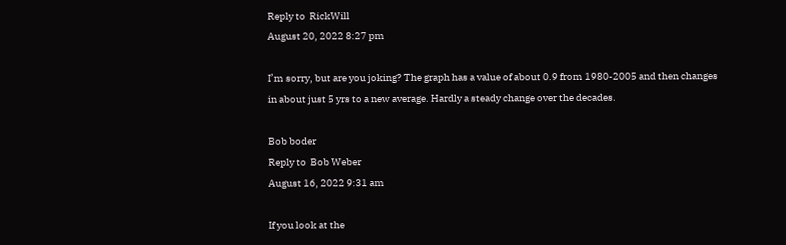Reply to  RickWill
August 20, 2022 8:27 pm

I’m sorry, but are you joking? The graph has a value of about 0.9 from 1980-2005 and then changes in about just 5 yrs to a new average. Hardly a steady change over the decades.

Bob boder
Reply to  Bob Weber
August 16, 2022 9:31 am

If you look at the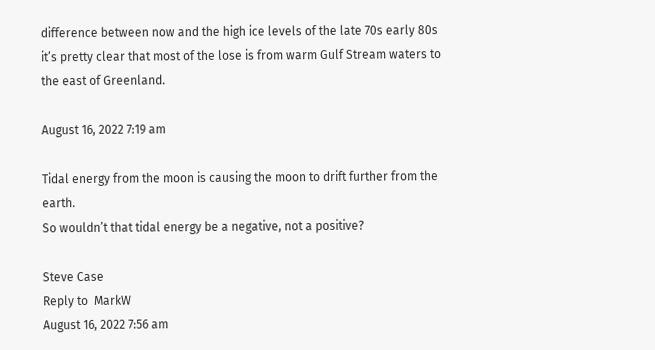difference between now and the high ice levels of the late 70s early 80s it’s pretty clear that most of the lose is from warm Gulf Stream waters to the east of Greenland.

August 16, 2022 7:19 am

Tidal energy from the moon is causing the moon to drift further from the earth.
So wouldn’t that tidal energy be a negative, not a positive?

Steve Case
Reply to  MarkW
August 16, 2022 7:56 am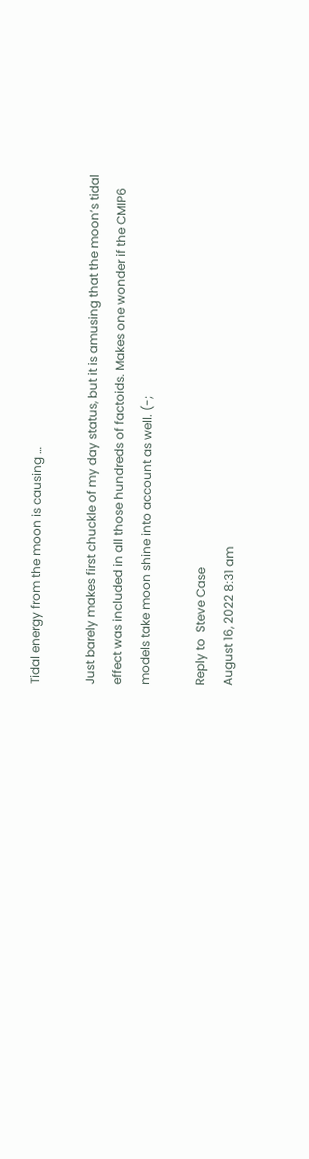Tidal energy from the moon is causing …

Just barely makes first chuckle of my day status, but it is amusing that the moon’s tidal effect was included in all those hundreds of factoids. Makes one wonder if the CMIP6 models take moon shine into account as well. (-;

Reply to  Steve Case
August 16, 2022 8:31 am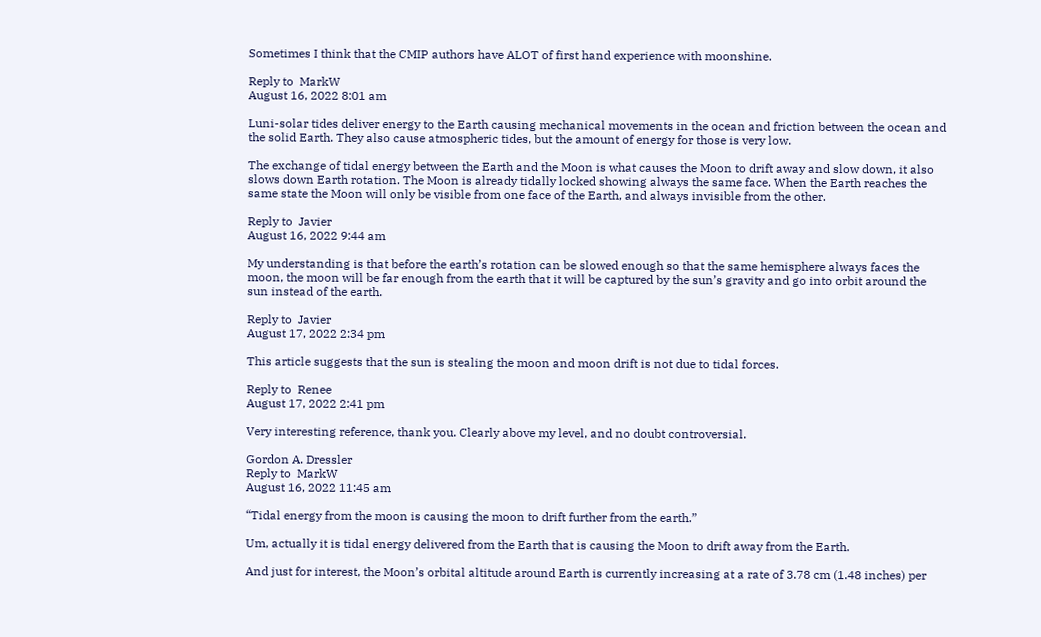Sometimes I think that the CMIP authors have ALOT of first hand experience with moonshine.

Reply to  MarkW
August 16, 2022 8:01 am

Luni-solar tides deliver energy to the Earth causing mechanical movements in the ocean and friction between the ocean and the solid Earth. They also cause atmospheric tides, but the amount of energy for those is very low.

The exchange of tidal energy between the Earth and the Moon is what causes the Moon to drift away and slow down, it also slows down Earth rotation. The Moon is already tidally locked showing always the same face. When the Earth reaches the same state the Moon will only be visible from one face of the Earth, and always invisible from the other.

Reply to  Javier
August 16, 2022 9:44 am

My understanding is that before the earth’s rotation can be slowed enough so that the same hemisphere always faces the moon, the moon will be far enough from the earth that it will be captured by the sun’s gravity and go into orbit around the sun instead of the earth.

Reply to  Javier
August 17, 2022 2:34 pm

This article suggests that the sun is stealing the moon and moon drift is not due to tidal forces.

Reply to  Renee
August 17, 2022 2:41 pm

Very interesting reference, thank you. Clearly above my level, and no doubt controversial.

Gordon A. Dressler
Reply to  MarkW
August 16, 2022 11:45 am

“Tidal energy from the moon is causing the moon to drift further from the earth.”

Um, actually it is tidal energy delivered from the Earth that is causing the Moon to drift away from the Earth.

And just for interest, the Moon’s orbital altitude around Earth is currently increasing at a rate of 3.78 cm (1.48 inches) per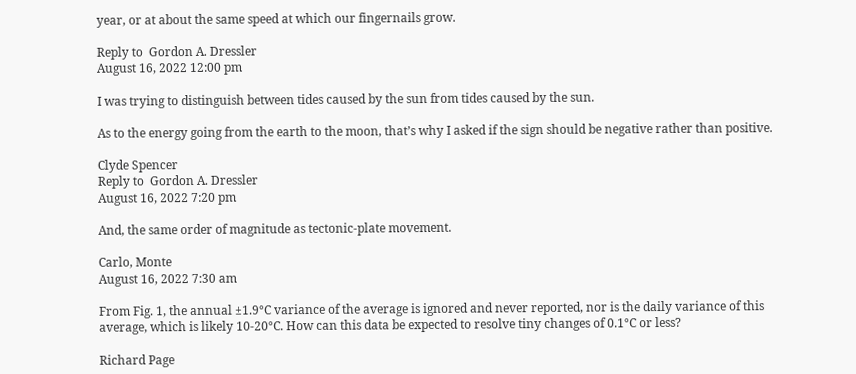year, or at about the same speed at which our fingernails grow.

Reply to  Gordon A. Dressler
August 16, 2022 12:00 pm

I was trying to distinguish between tides caused by the sun from tides caused by the sun.

As to the energy going from the earth to the moon, that’s why I asked if the sign should be negative rather than positive.

Clyde Spencer
Reply to  Gordon A. Dressler
August 16, 2022 7:20 pm

And, the same order of magnitude as tectonic-plate movement.

Carlo, Monte
August 16, 2022 7:30 am

From Fig. 1, the annual ±1.9°C variance of the average is ignored and never reported, nor is the daily variance of this average, which is likely 10-20°C. How can this data be expected to resolve tiny changes of 0.1°C or less?

Richard Page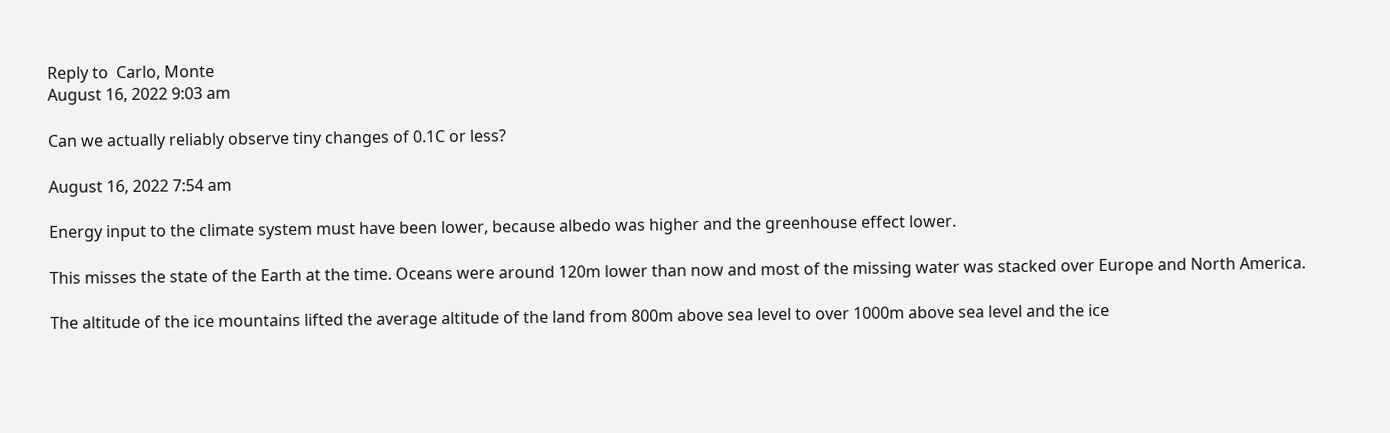Reply to  Carlo, Monte
August 16, 2022 9:03 am

Can we actually reliably observe tiny changes of 0.1C or less?

August 16, 2022 7:54 am

Energy input to the climate system must have been lower, because albedo was higher and the greenhouse effect lower.

This misses the state of the Earth at the time. Oceans were around 120m lower than now and most of the missing water was stacked over Europe and North America.

The altitude of the ice mountains lifted the average altitude of the land from 800m above sea level to over 1000m above sea level and the ice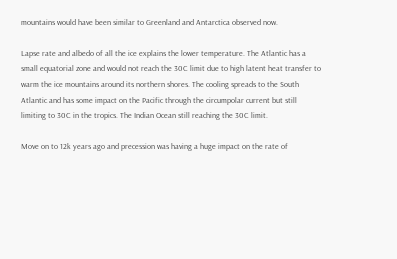mountains would have been similar to Greenland and Antarctica observed now.

Lapse rate and albedo of all the ice explains the lower temperature. The Atlantic has a small equatorial zone and would not reach the 30C limit due to high latent heat transfer to warm the ice mountains around its northern shores. The cooling spreads to the South Atlantic and has some impact on the Pacific through the circumpolar current but still limiting to 30C in the tropics. The Indian Ocean still reaching the 30C limit.

Move on to 12k years ago and precession was having a huge impact on the rate of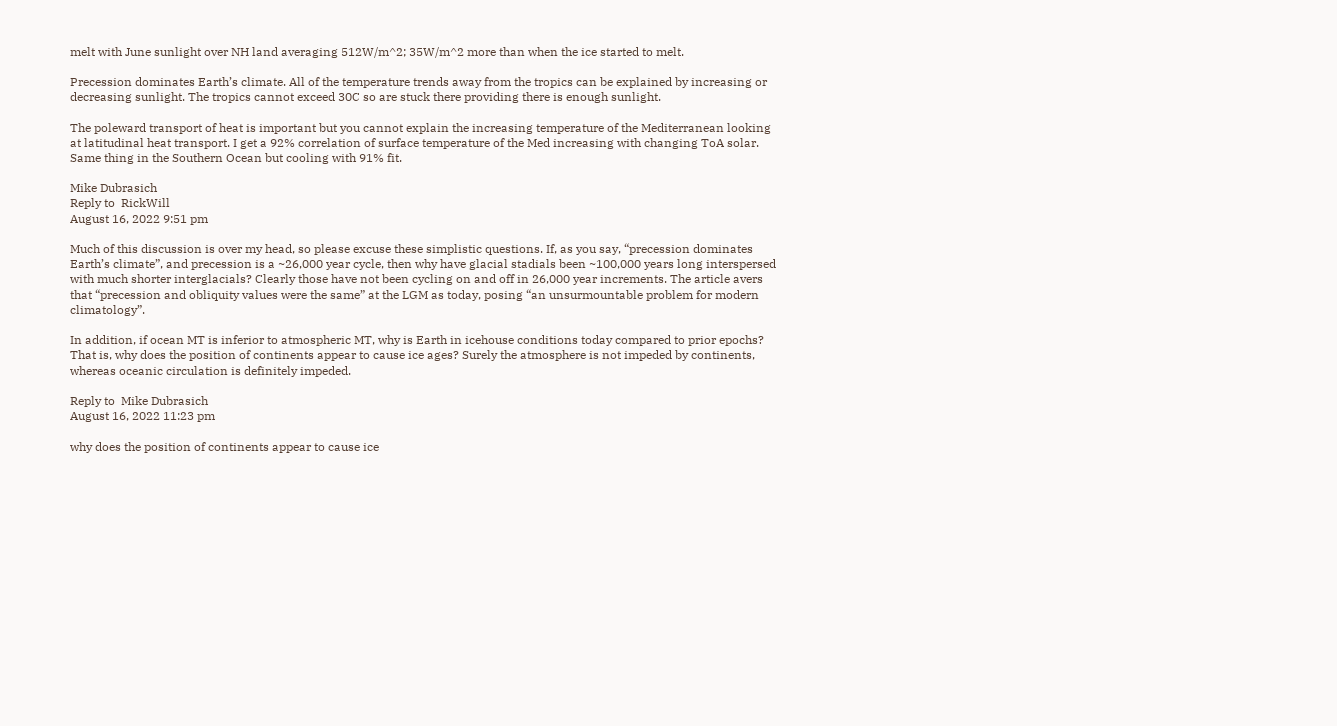melt with June sunlight over NH land averaging 512W/m^2; 35W/m^2 more than when the ice started to melt.

Precession dominates Earth’s climate. All of the temperature trends away from the tropics can be explained by increasing or decreasing sunlight. The tropics cannot exceed 30C so are stuck there providing there is enough sunlight.

The poleward transport of heat is important but you cannot explain the increasing temperature of the Mediterranean looking at latitudinal heat transport. I get a 92% correlation of surface temperature of the Med increasing with changing ToA solar. Same thing in the Southern Ocean but cooling with 91% fit.

Mike Dubrasich
Reply to  RickWill
August 16, 2022 9:51 pm

Much of this discussion is over my head, so please excuse these simplistic questions. If, as you say, “precession dominates Earth’s climate”, and precession is a ~26,000 year cycle, then why have glacial stadials been ~100,000 years long interspersed with much shorter interglacials? Clearly those have not been cycling on and off in 26,000 year increments. The article avers that “precession and obliquity values were the same” at the LGM as today, posing “an unsurmountable problem for modern climatology”.

In addition, if ocean MT is inferior to atmospheric MT, why is Earth in icehouse conditions today compared to prior epochs? That is, why does the position of continents appear to cause ice ages? Surely the atmosphere is not impeded by continents, whereas oceanic circulation is definitely impeded.

Reply to  Mike Dubrasich
August 16, 2022 11:23 pm

why does the position of continents appear to cause ice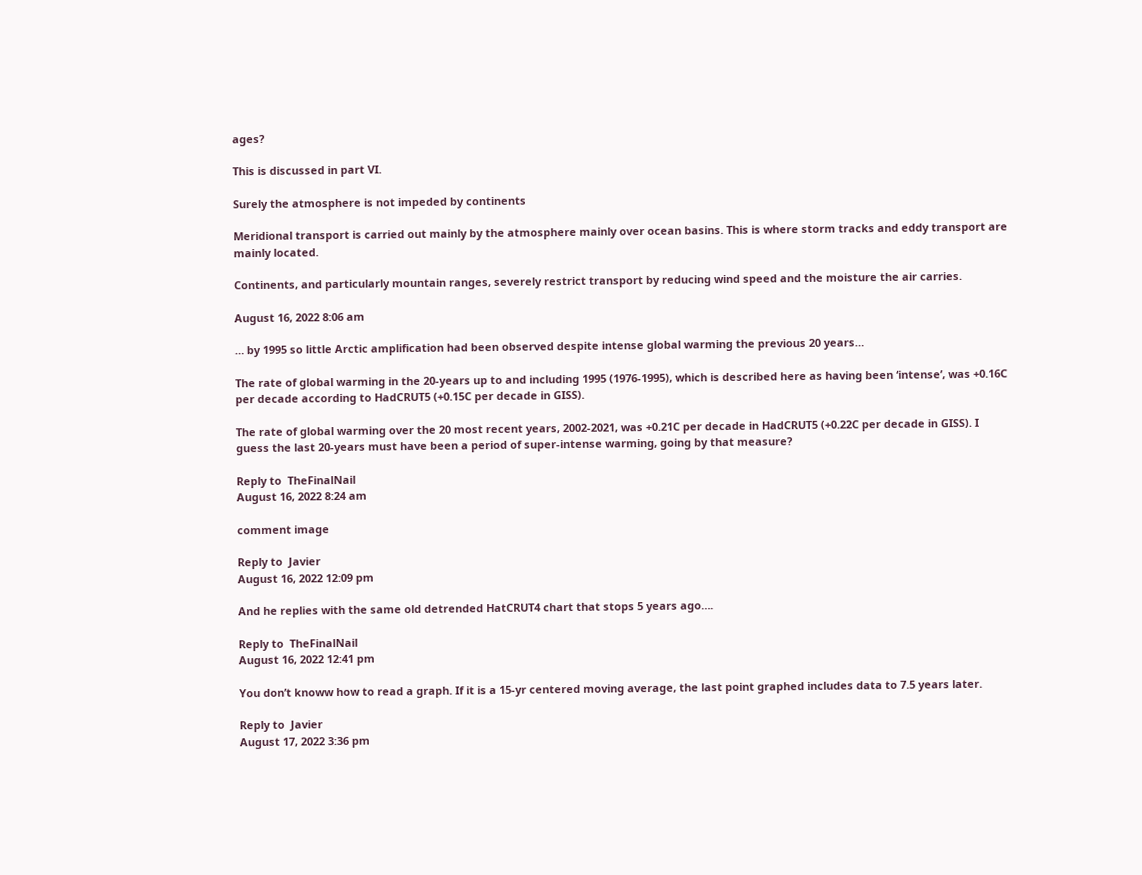ages?

This is discussed in part VI.

Surely the atmosphere is not impeded by continents

Meridional transport is carried out mainly by the atmosphere mainly over ocean basins. This is where storm tracks and eddy transport are mainly located.

Continents, and particularly mountain ranges, severely restrict transport by reducing wind speed and the moisture the air carries.

August 16, 2022 8:06 am

… by 1995 so little Arctic amplification had been observed despite intense global warming the previous 20 years…

The rate of global warming in the 20-years up to and including 1995 (1976-1995), which is described here as having been ‘intense’, was +0.16C per decade according to HadCRUT5 (+0.15C per decade in GISS).

The rate of global warming over the 20 most recent years, 2002-2021, was +0.21C per decade in HadCRUT5 (+0.22C per decade in GISS). I guess the last 20-years must have been a period of super-intense warming, going by that measure?

Reply to  TheFinalNail
August 16, 2022 8:24 am

comment image

Reply to  Javier
August 16, 2022 12:09 pm

And he replies with the same old detrended HatCRUT4 chart that stops 5 years ago….

Reply to  TheFinalNail
August 16, 2022 12:41 pm

You don’t knoww how to read a graph. If it is a 15-yr centered moving average, the last point graphed includes data to 7.5 years later.

Reply to  Javier
August 17, 2022 3:36 pm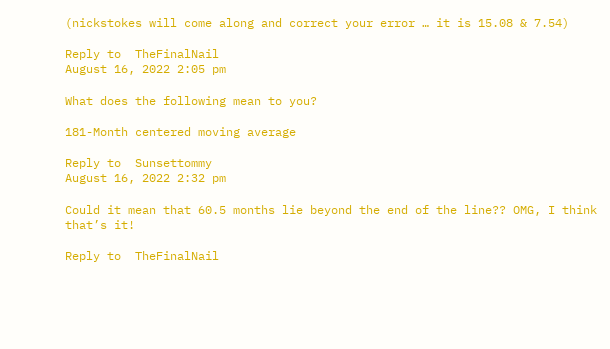(nickstokes will come along and correct your error … it is 15.08 & 7.54)

Reply to  TheFinalNail
August 16, 2022 2:05 pm

What does the following mean to you?

181-Month centered moving average

Reply to  Sunsettommy
August 16, 2022 2:32 pm

Could it mean that 60.5 months lie beyond the end of the line?? OMG, I think that’s it!

Reply to  TheFinalNail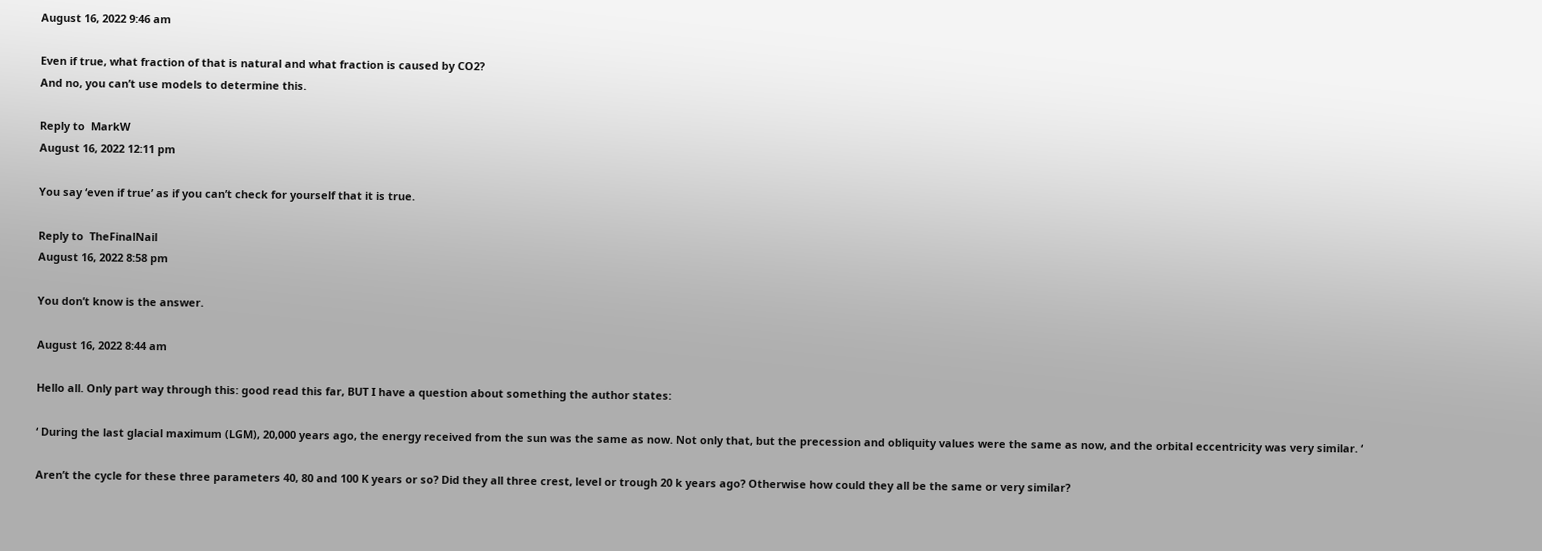August 16, 2022 9:46 am

Even if true, what fraction of that is natural and what fraction is caused by CO2?
And no, you can’t use models to determine this.

Reply to  MarkW
August 16, 2022 12:11 pm

You say ‘even if true’ as if you can’t check for yourself that it is true.

Reply to  TheFinalNail
August 16, 2022 8:58 pm

You don’t know is the answer.

August 16, 2022 8:44 am

Hello all. Only part way through this: good read this far, BUT I have a question about something the author states:

‘ During the last glacial maximum (LGM), 20,000 years ago, the energy received from the sun was the same as now. Not only that, but the precession and obliquity values were the same as now, and the orbital eccentricity was very similar. ‘

Aren’t the cycle for these three parameters 40, 80 and 100 K years or so? Did they all three crest, level or trough 20 k years ago? Otherwise how could they all be the same or very similar?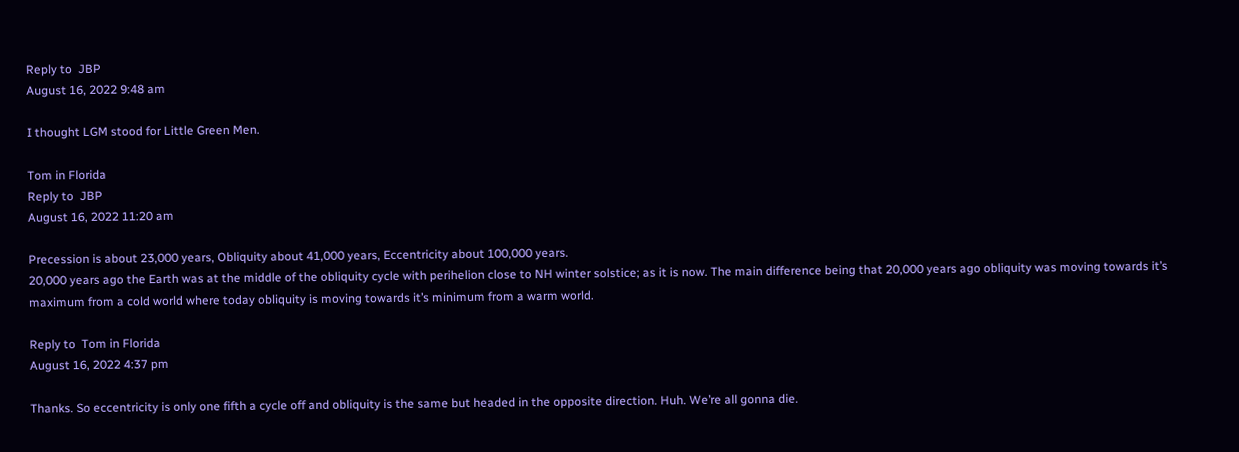Reply to  JBP
August 16, 2022 9:48 am

I thought LGM stood for Little Green Men.

Tom in Florida
Reply to  JBP
August 16, 2022 11:20 am

Precession is about 23,000 years, Obliquity about 41,000 years, Eccentricity about 100,000 years.
20,000 years ago the Earth was at the middle of the obliquity cycle with perihelion close to NH winter solstice; as it is now. The main difference being that 20,000 years ago obliquity was moving towards it’s maximum from a cold world where today obliquity is moving towards it’s minimum from a warm world.

Reply to  Tom in Florida
August 16, 2022 4:37 pm

Thanks. So eccentricity is only one fifth a cycle off and obliquity is the same but headed in the opposite direction. Huh. We’re all gonna die.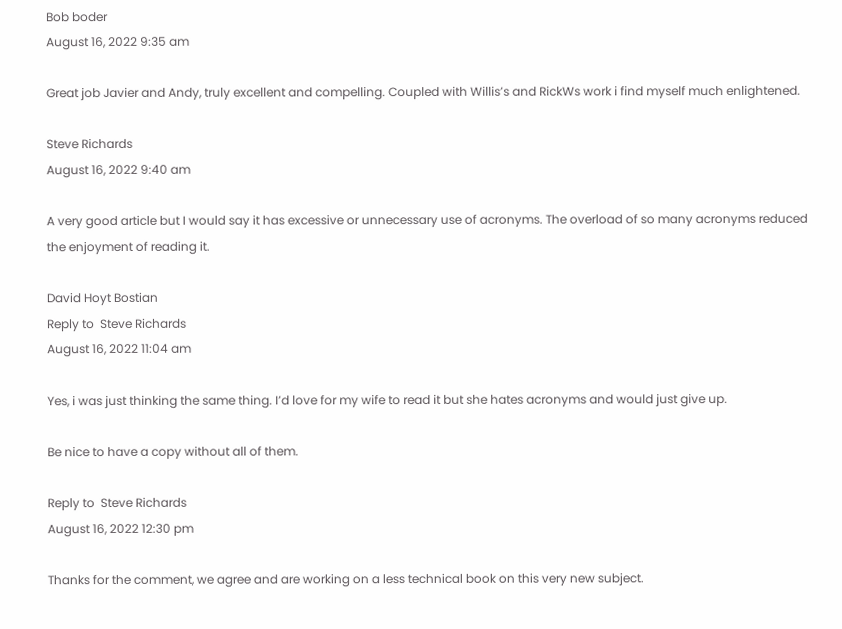Bob boder
August 16, 2022 9:35 am

Great job Javier and Andy, truly excellent and compelling. Coupled with Willis’s and RickWs work i find myself much enlightened.

Steve Richards
August 16, 2022 9:40 am

A very good article but I would say it has excessive or unnecessary use of acronyms. The overload of so many acronyms reduced the enjoyment of reading it.

David Hoyt Bostian
Reply to  Steve Richards
August 16, 2022 11:04 am

Yes, i was just thinking the same thing. I’d love for my wife to read it but she hates acronyms and would just give up.

Be nice to have a copy without all of them.

Reply to  Steve Richards
August 16, 2022 12:30 pm

Thanks for the comment, we agree and are working on a less technical book on this very new subject.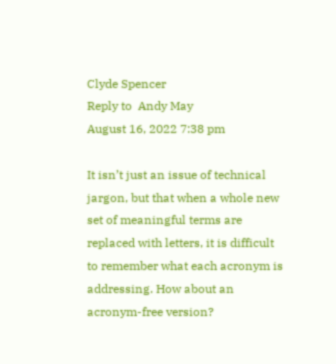Clyde Spencer
Reply to  Andy May
August 16, 2022 7:38 pm

It isn’t just an issue of technical jargon, but that when a whole new set of meaningful terms are replaced with letters, it is difficult to remember what each acronym is addressing. How about an acronym-free version?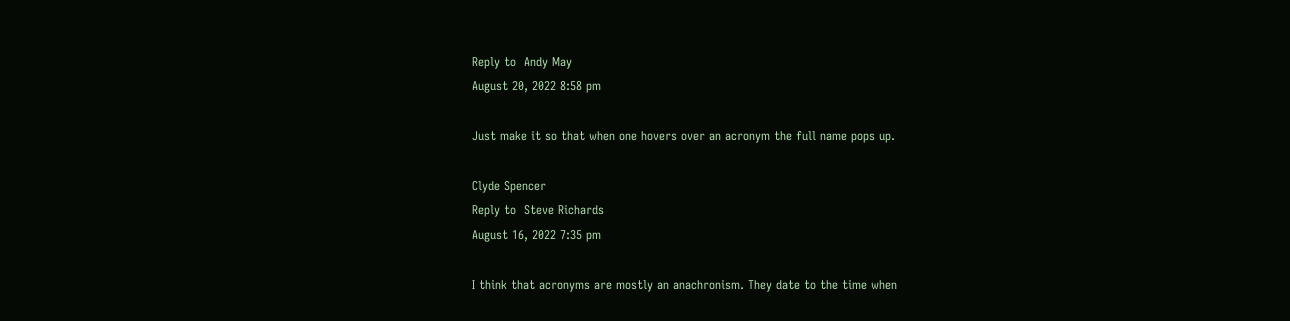Reply to  Andy May
August 20, 2022 8:58 pm

Just make it so that when one hovers over an acronym the full name pops up.

Clyde Spencer
Reply to  Steve Richards
August 16, 2022 7:35 pm

I think that acronyms are mostly an anachronism. They date to the time when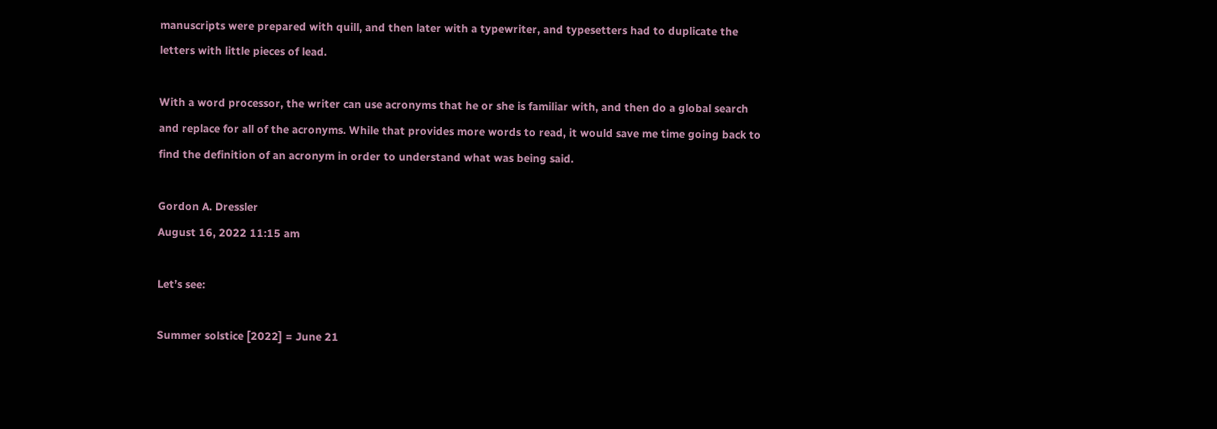manuscripts were prepared with quill, and then later with a typewriter, and typesetters had to duplicate the letters with little pieces of lead.

With a word processor, the writer can use acronyms that he or she is familiar with, and then do a global search and replace for all of the acronyms. While that provides more words to read, it would save me time going back to find the definition of an acronym in order to understand what was being said.

Gordon A. Dressler
August 16, 2022 11:15 am

Let’s see:

Summer solstice [2022] = June 21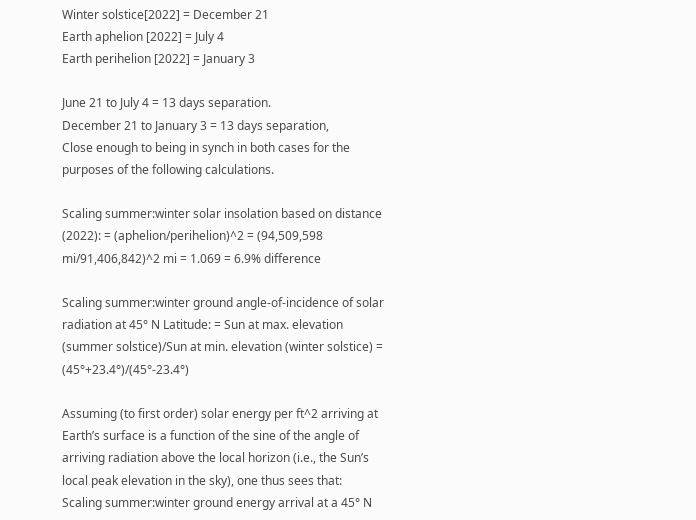Winter solstice[2022] = December 21
Earth aphelion [2022] = July 4
Earth perihelion [2022] = January 3

June 21 to July 4 = 13 days separation.
December 21 to January 3 = 13 days separation,
Close enough to being in synch in both cases for the purposes of the following calculations.

Scaling summer:winter solar insolation based on distance (2022): = (aphelion/perihelion)^2 = (94,509,598 mi/91,406,842)^2 mi = 1.069 = 6.9% difference

Scaling summer:winter ground angle-of-incidence of solar radiation at 45° N Latitude: = Sun at max. elevation (summer solstice)/Sun at min. elevation (winter solstice) = (45°+23.4°)/(45°-23.4°)

Assuming (to first order) solar energy per ft^2 arriving at Earth’s surface is a function of the sine of the angle of arriving radiation above the local horizon (i.e., the Sun’s local peak elevation in the sky), one thus sees that:
Scaling summer:winter ground energy arrival at a 45° N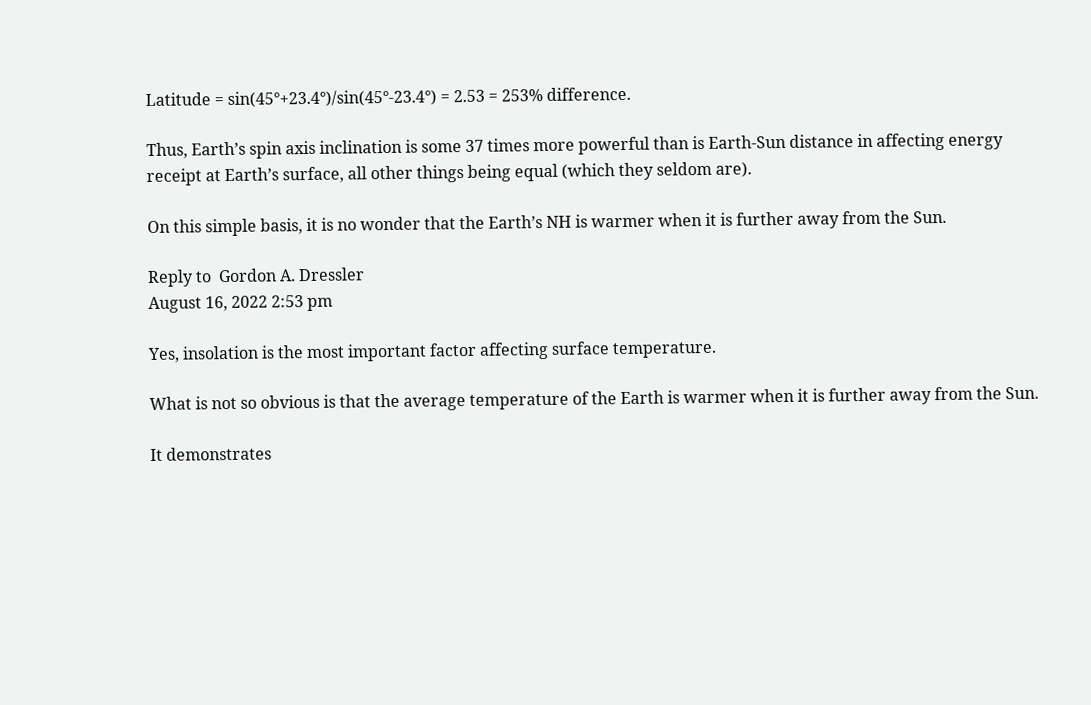Latitude = sin(45°+23.4°)/sin(45°-23.4°) = 2.53 = 253% difference.

Thus, Earth’s spin axis inclination is some 37 times more powerful than is Earth-Sun distance in affecting energy receipt at Earth’s surface, all other things being equal (which they seldom are).

On this simple basis, it is no wonder that the Earth’s NH is warmer when it is further away from the Sun.

Reply to  Gordon A. Dressler
August 16, 2022 2:53 pm

Yes, insolation is the most important factor affecting surface temperature.

What is not so obvious is that the average temperature of the Earth is warmer when it is further away from the Sun.

It demonstrates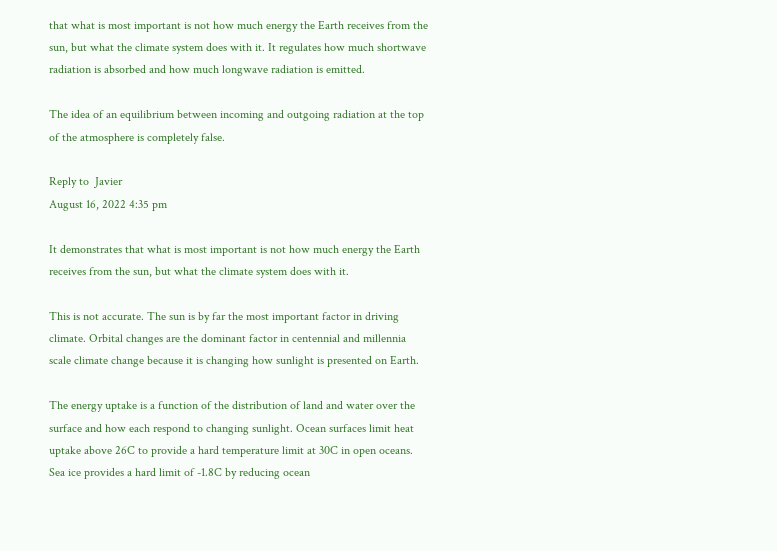that what is most important is not how much energy the Earth receives from the sun, but what the climate system does with it. It regulates how much shortwave radiation is absorbed and how much longwave radiation is emitted.

The idea of an equilibrium between incoming and outgoing radiation at the top of the atmosphere is completely false.

Reply to  Javier
August 16, 2022 4:35 pm

It demonstrates that what is most important is not how much energy the Earth receives from the sun, but what the climate system does with it.

This is not accurate. The sun is by far the most important factor in driving climate. Orbital changes are the dominant factor in centennial and millennia scale climate change because it is changing how sunlight is presented on Earth.

The energy uptake is a function of the distribution of land and water over the surface and how each respond to changing sunlight. Ocean surfaces limit heat uptake above 26C to provide a hard temperature limit at 30C in open oceans. Sea ice provides a hard limit of -1.8C by reducing ocean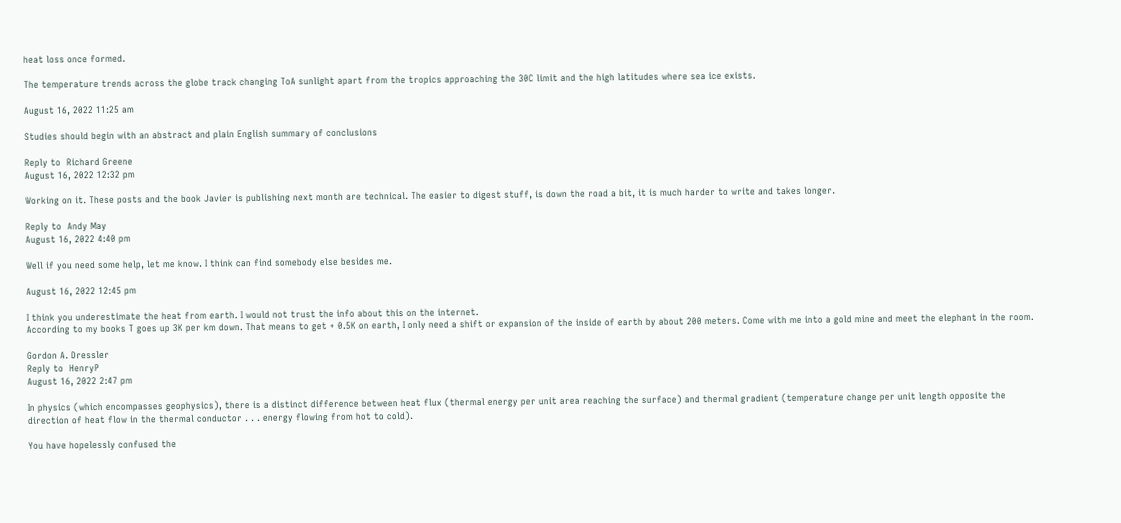heat loss once formed.

The temperature trends across the globe track changing ToA sunlight apart from the tropics approaching the 30C limit and the high latitudes where sea ice exists.

August 16, 2022 11:25 am

Studies should begin with an abstract and plain English summary of conclusions

Reply to  Richard Greene
August 16, 2022 12:32 pm

Working on it. These posts and the book Javier is publishing next month are technical. The easier to digest stuff, is down the road a bit, it is much harder to write and takes longer.

Reply to  Andy May
August 16, 2022 4:40 pm

Well if you need some help, let me know. I think can find somebody else besides me.

August 16, 2022 12:45 pm

I think you underestimate the heat from earth. I would not trust the info about this on the internet.
According to my books T goes up 3K per km down. That means to get + 0.5K on earth, I only need a shift or expansion of the inside of earth by about 200 meters. Come with me into a gold mine and meet the elephant in the room.

Gordon A. Dressler
Reply to  HenryP
August 16, 2022 2:47 pm

In physics (which encompasses geophysics), there is a distinct difference between heat flux (thermal energy per unit area reaching the surface) and thermal gradient (temperature change per unit length opposite the direction of heat flow in the thermal conductor . . . energy flowing from hot to cold).

You have hopelessly confused the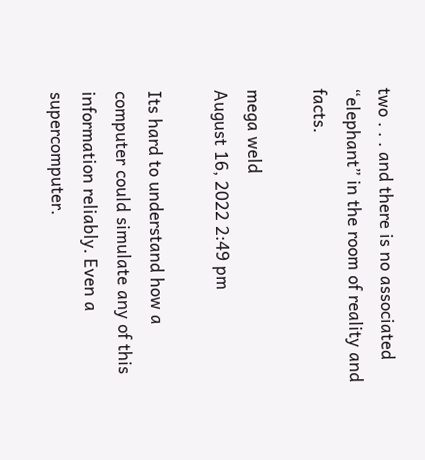two . . . and there is no associated “elephant” in the room of reality and facts.

mega weld
August 16, 2022 2:49 pm

Its hard to understand how a computer could simulate any of this information reliably. Even a supercomputer.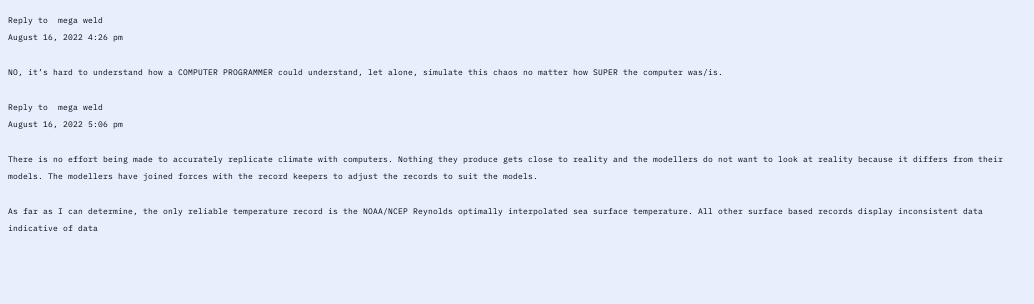Reply to  mega weld
August 16, 2022 4:26 pm

NO, it’s hard to understand how a COMPUTER PROGRAMMER could understand, let alone, simulate this chaos no matter how SUPER the computer was/is.

Reply to  mega weld
August 16, 2022 5:06 pm

There is no effort being made to accurately replicate climate with computers. Nothing they produce gets close to reality and the modellers do not want to look at reality because it differs from their models. The modellers have joined forces with the record keepers to adjust the records to suit the models.

As far as I can determine, the only reliable temperature record is the NOAA/NCEP Reynolds optimally interpolated sea surface temperature. All other surface based records display inconsistent data indicative of data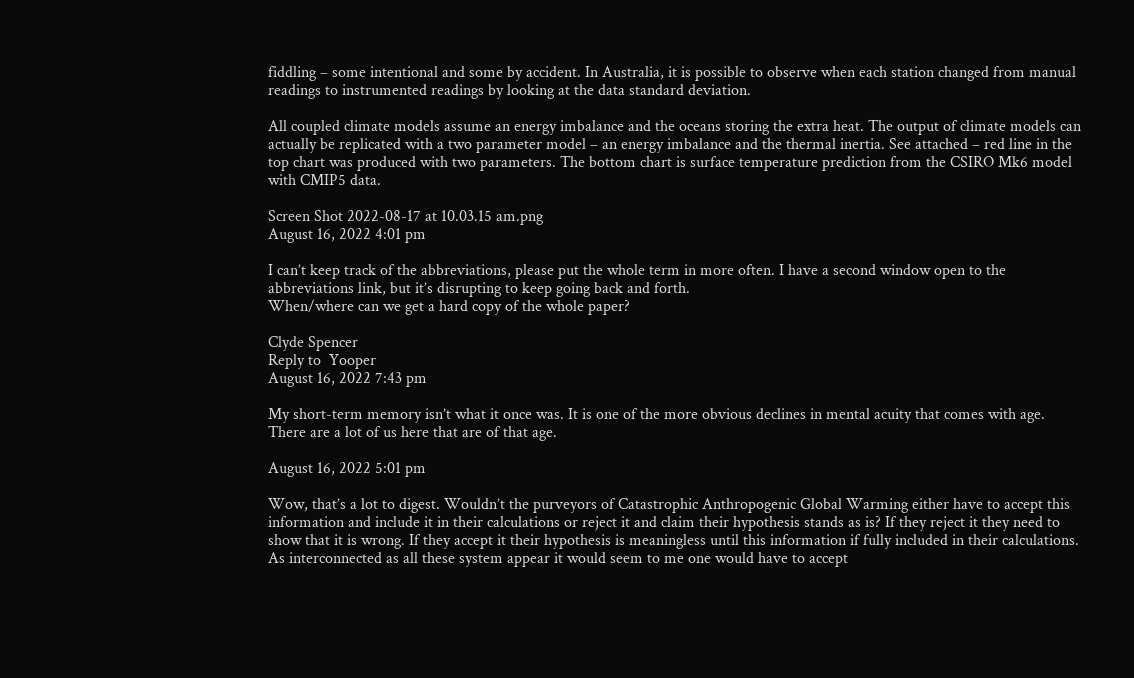fiddling – some intentional and some by accident. In Australia, it is possible to observe when each station changed from manual readings to instrumented readings by looking at the data standard deviation.

All coupled climate models assume an energy imbalance and the oceans storing the extra heat. The output of climate models can actually be replicated with a two parameter model – an energy imbalance and the thermal inertia. See attached – red line in the top chart was produced with two parameters. The bottom chart is surface temperature prediction from the CSIRO Mk6 model with CMIP5 data.

Screen Shot 2022-08-17 at 10.03.15 am.png
August 16, 2022 4:01 pm

I can’t keep track of the abbreviations, please put the whole term in more often. I have a second window open to the abbreviations link, but it’s disrupting to keep going back and forth.
When/where can we get a hard copy of the whole paper?

Clyde Spencer
Reply to  Yooper
August 16, 2022 7:43 pm

My short-term memory isn’t what it once was. It is one of the more obvious declines in mental acuity that comes with age. There are a lot of us here that are of that age.

August 16, 2022 5:01 pm

Wow, that’s a lot to digest. Wouldn’t the purveyors of Catastrophic Anthropogenic Global Warming either have to accept this information and include it in their calculations or reject it and claim their hypothesis stands as is? If they reject it they need to show that it is wrong. If they accept it their hypothesis is meaningless until this information if fully included in their calculations. As interconnected as all these system appear it would seem to me one would have to accept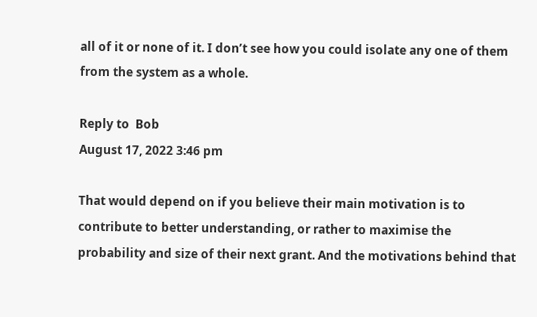all of it or none of it. I don’t see how you could isolate any one of them from the system as a whole.

Reply to  Bob
August 17, 2022 3:46 pm

That would depend on if you believe their main motivation is to contribute to better understanding, or rather to maximise the probability and size of their next grant. And the motivations behind that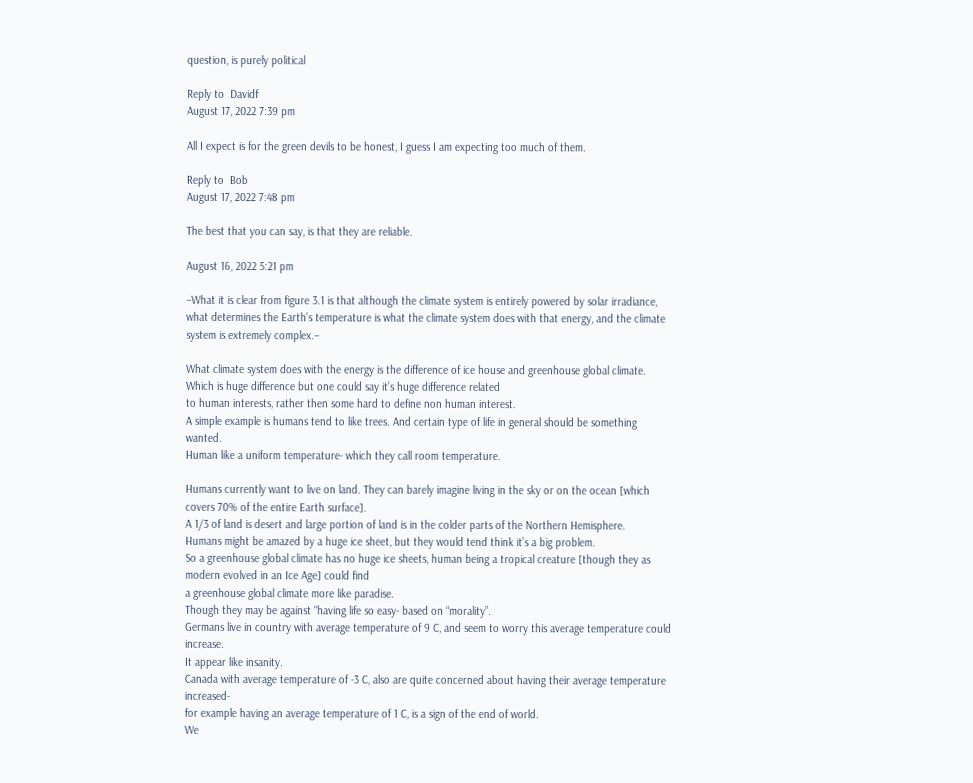question, is purely political

Reply to  Davidf
August 17, 2022 7:39 pm

All I expect is for the green devils to be honest, I guess I am expecting too much of them.

Reply to  Bob
August 17, 2022 7:48 pm

The best that you can say, is that they are reliable.

August 16, 2022 5:21 pm

–What it is clear from figure 3.1 is that although the climate system is entirely powered by solar irradiance, what determines the Earth’s temperature is what the climate system does with that energy, and the climate system is extremely complex.–

What climate system does with the energy is the difference of ice house and greenhouse global climate. Which is huge difference but one could say it’s huge difference related
to human interests, rather then some hard to define non human interest.
A simple example is humans tend to like trees. And certain type of life in general should be something wanted.
Human like a uniform temperature- which they call room temperature.

Humans currently want to live on land. They can barely imagine living in the sky or on the ocean [which covers 70% of the entire Earth surface].
A 1/3 of land is desert and large portion of land is in the colder parts of the Northern Hemisphere.
Humans might be amazed by a huge ice sheet, but they would tend think it’s a big problem.
So a greenhouse global climate has no huge ice sheets, human being a tropical creature [though they as modern evolved in an Ice Age] could find
a greenhouse global climate more like paradise.
Though they may be against “having life so easy- based on “morality”.
Germans live in country with average temperature of 9 C, and seem to worry this average temperature could increase.
It appear like insanity.
Canada with average temperature of -3 C, also are quite concerned about having their average temperature increased-
for example having an average temperature of 1 C, is a sign of the end of world.
We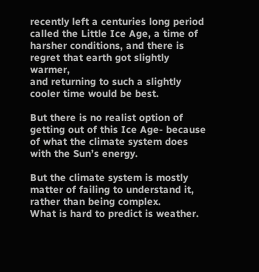recently left a centuries long period called the Little Ice Age, a time of harsher conditions, and there is regret that earth got slightly warmer,
and returning to such a slightly cooler time would be best.

But there is no realist option of getting out of this Ice Age- because of what the climate system does with the Sun’s energy.

But the climate system is mostly matter of failing to understand it, rather than being complex.
What is hard to predict is weather.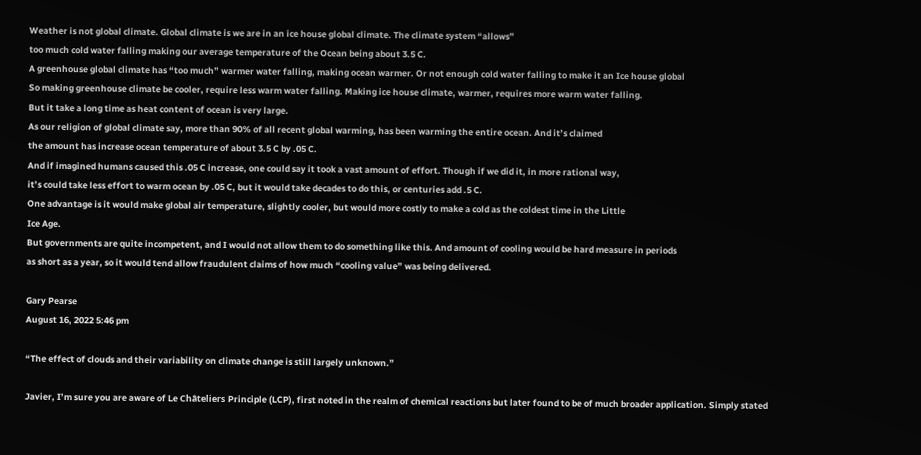Weather is not global climate. Global climate is we are in an ice house global climate. The climate system “allows”
too much cold water falling making our average temperature of the Ocean being about 3.5 C.
A greenhouse global climate has “too much” warmer water falling, making ocean warmer. Or not enough cold water falling to make it an Ice house global
So making greenhouse climate be cooler, require less warm water falling. Making ice house climate, warmer, requires more warm water falling.
But it take a long time as heat content of ocean is very large.
As our religion of global climate say, more than 90% of all recent global warming, has been warming the entire ocean. And it’s claimed
the amount has increase ocean temperature of about 3.5 C by .05 C.
And if imagined humans caused this .05 C increase, one could say it took a vast amount of effort. Though if we did it, in more rational way,
it’s could take less effort to warm ocean by .05 C, but it would take decades to do this, or centuries add .5 C.
One advantage is it would make global air temperature, slightly cooler, but would more costly to make a cold as the coldest time in the Little
Ice Age.
But governments are quite incompetent, and I would not allow them to do something like this. And amount of cooling would be hard measure in periods
as short as a year, so it would tend allow fraudulent claims of how much “cooling value” was being delivered.

Gary Pearse
August 16, 2022 5:46 pm

“The effect of clouds and their variability on climate change is still largely unknown.”

Javier, I’m sure you are aware of Le Châteliers Principle (LCP), first noted in the realm of chemical reactions but later found to be of much broader application. Simply stated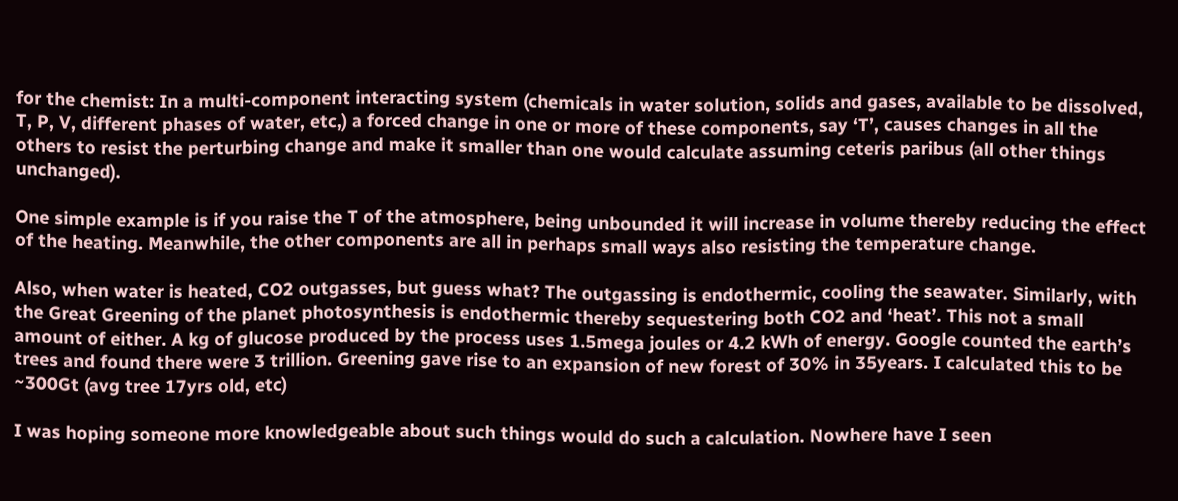for the chemist: In a multi-component interacting system (chemicals in water solution, solids and gases, available to be dissolved, T, P, V, different phases of water, etc,) a forced change in one or more of these components, say ‘T’, causes changes in all the others to resist the perturbing change and make it smaller than one would calculate assuming ceteris paribus (all other things unchanged).

One simple example is if you raise the T of the atmosphere, being unbounded it will increase in volume thereby reducing the effect of the heating. Meanwhile, the other components are all in perhaps small ways also resisting the temperature change.

Also, when water is heated, CO2 outgasses, but guess what? The outgassing is endothermic, cooling the seawater. Similarly, with the Great Greening of the planet photosynthesis is endothermic thereby sequestering both CO2 and ‘heat’. This not a small amount of either. A kg of glucose produced by the process uses 1.5mega joules or 4.2 kWh of energy. Google counted the earth’s trees and found there were 3 trillion. Greening gave rise to an expansion of new forest of 30% in 35years. I calculated this to be ~300Gt (avg tree 17yrs old, etc)

I was hoping someone more knowledgeable about such things would do such a calculation. Nowhere have I seen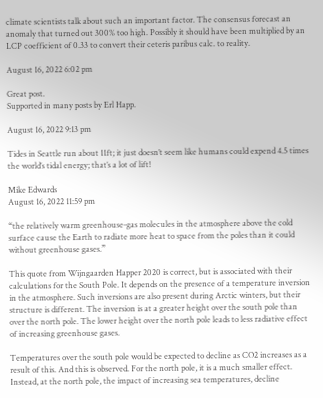climate scientists talk about such an important factor. The consensus forecast an anomaly that turned out 300% too high. Possibly it should have been multiplied by an LCP coefficient of 0.33 to convert their ceteris paribus calc. to reality.

August 16, 2022 6:02 pm

Great post.
Supported in many posts by Erl Happ.

August 16, 2022 9:13 pm

Tides in Seattle run about 11ft; it just doesn’t seem like humans could expend 4.5 times the world’s tidal energy; that’s a lot of lift!

Mike Edwards
August 16, 2022 11:59 pm

“the relatively warm greenhouse-gas molecules in the atmosphere above the cold surface cause the Earth to radiate more heat to space from the poles than it could without greenhouse gases.”

This quote from Wijngaarden Happer 2020 is correct, but is associated with their calculations for the South Pole. It depends on the presence of a temperature inversion in the atmosphere. Such inversions are also present during Arctic winters, but their structure is different. The inversion is at a greater height over the south pole than over the north pole. The lower height over the north pole leads to less radiative effect of increasing greenhouse gases.

Temperatures over the south pole would be expected to decline as CO2 increases as a result of this. And this is observed. For the north pole, it is a much smaller effect. Instead, at the north pole, the impact of increasing sea temperatures, decline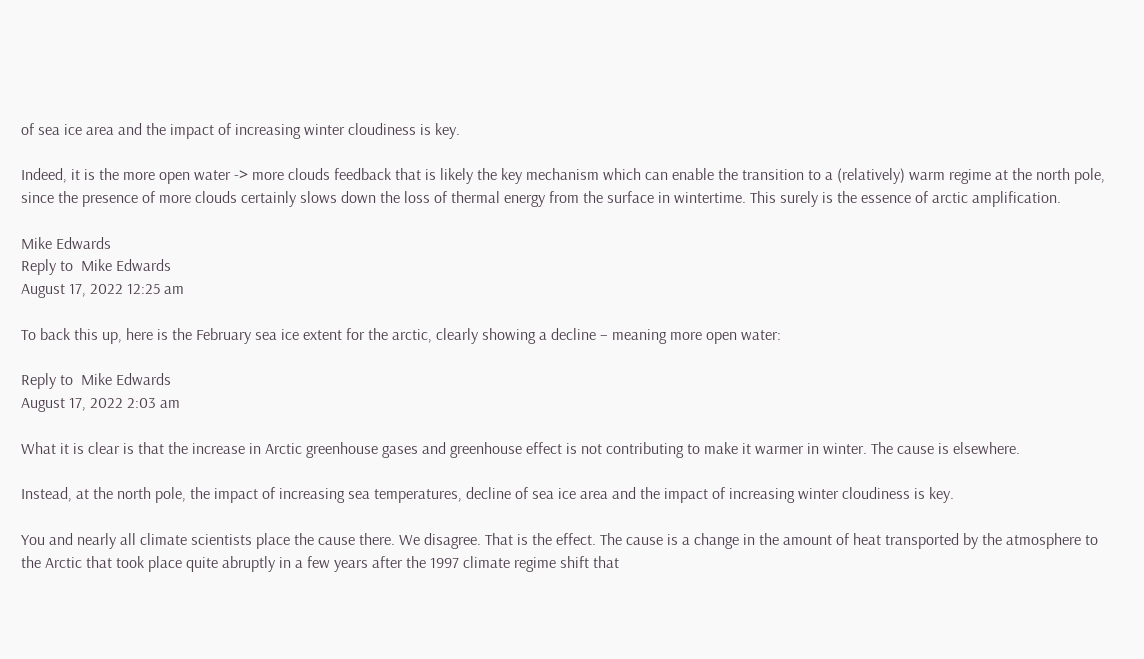of sea ice area and the impact of increasing winter cloudiness is key.

Indeed, it is the more open water -> more clouds feedback that is likely the key mechanism which can enable the transition to a (relatively) warm regime at the north pole, since the presence of more clouds certainly slows down the loss of thermal energy from the surface in wintertime. This surely is the essence of arctic amplification.

Mike Edwards
Reply to  Mike Edwards
August 17, 2022 12:25 am

To back this up, here is the February sea ice extent for the arctic, clearly showing a decline – meaning more open water:

Reply to  Mike Edwards
August 17, 2022 2:03 am

What it is clear is that the increase in Arctic greenhouse gases and greenhouse effect is not contributing to make it warmer in winter. The cause is elsewhere.

Instead, at the north pole, the impact of increasing sea temperatures, decline of sea ice area and the impact of increasing winter cloudiness is key.

You and nearly all climate scientists place the cause there. We disagree. That is the effect. The cause is a change in the amount of heat transported by the atmosphere to the Arctic that took place quite abruptly in a few years after the 1997 climate regime shift that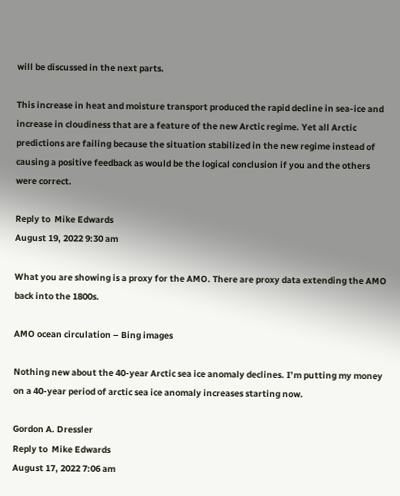will be discussed in the next parts.

This increase in heat and moisture transport produced the rapid decline in sea-ice and increase in cloudiness that are a feature of the new Arctic regime. Yet all Arctic predictions are failing because the situation stabilized in the new regime instead of causing a positive feedback as would be the logical conclusion if you and the others were correct.

Reply to  Mike Edwards
August 19, 2022 9:30 am

What you are showing is a proxy for the AMO. There are proxy data extending the AMO back into the 1800s.

AMO ocean circulation – Bing images

Nothing new about the 40-year Arctic sea ice anomaly declines. I’m putting my money on a 40-year period of arctic sea ice anomaly increases starting now.

Gordon A. Dressler
Reply to  Mike Edwards
August 17, 2022 7:06 am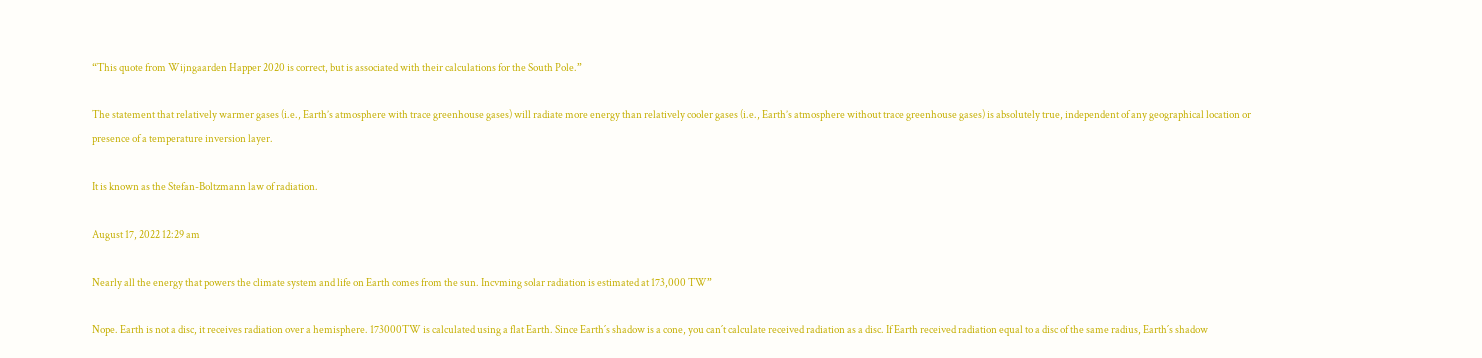“This quote from Wijngaarden Happer 2020 is correct, but is associated with their calculations for the South Pole.”

The statement that relatively warmer gases (i.e., Earth’s atmosphere with trace greenhouse gases) will radiate more energy than relatively cooler gases (i.e., Earth’s atmosphere without trace greenhouse gases) is absolutely true, independent of any geographical location or presence of a temperature inversion layer.

It is known as the Stefan-Boltzmann law of radiation.

August 17, 2022 12:29 am

Nearly all the energy that powers the climate system and life on Earth comes from the sun. Incvming solar radiation is estimated at 173,000 TW”

Nope. Earth is not a disc, it receives radiation over a hemisphere. 173000TW is calculated using a flat Earth. Since Earth´s shadow is a cone, you can´t calculate received radiation as a disc. If Earth received radiation equal to a disc of the same radius, Earth´s shadow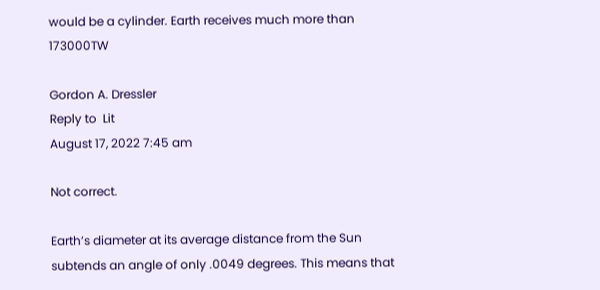would be a cylinder. Earth receives much more than 173000TW

Gordon A. Dressler
Reply to  Lit
August 17, 2022 7:45 am

Not correct.

Earth’s diameter at its average distance from the Sun subtends an angle of only .0049 degrees. This means that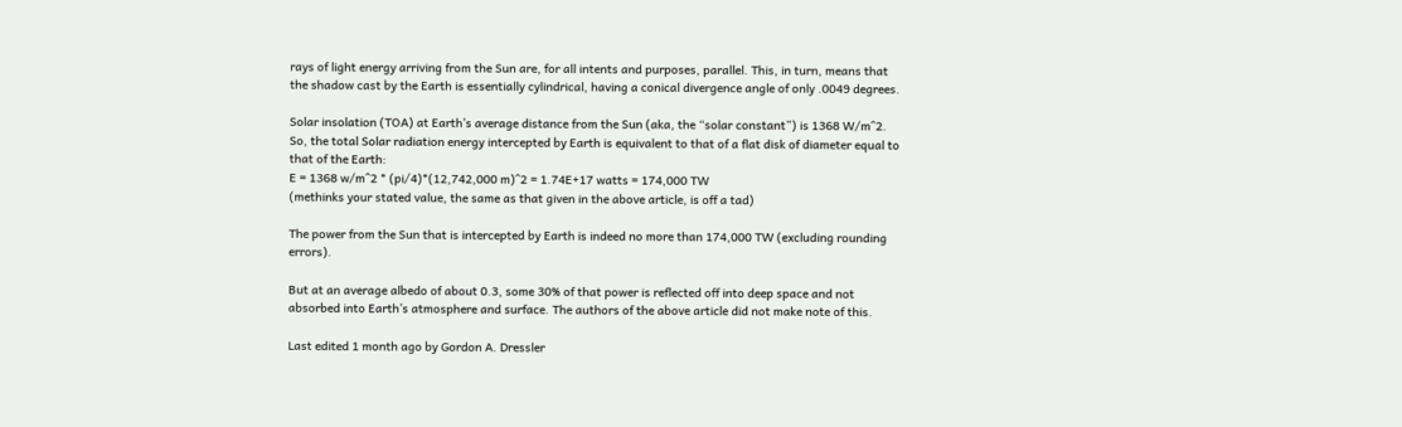rays of light energy arriving from the Sun are, for all intents and purposes, parallel. This, in turn, means that the shadow cast by the Earth is essentially cylindrical, having a conical divergence angle of only .0049 degrees.

Solar insolation (TOA) at Earth’s average distance from the Sun (aka, the “solar constant”) is 1368 W/m^2. So, the total Solar radiation energy intercepted by Earth is equivalent to that of a flat disk of diameter equal to that of the Earth:
E = 1368 w/m^2 * (pi/4)*(12,742,000 m)^2 = 1.74E+17 watts = 174,000 TW
(methinks your stated value, the same as that given in the above article, is off a tad)

The power from the Sun that is intercepted by Earth is indeed no more than 174,000 TW (excluding rounding errors).

But at an average albedo of about 0.3, some 30% of that power is reflected off into deep space and not absorbed into Earth’s atmosphere and surface. The authors of the above article did not make note of this.

Last edited 1 month ago by Gordon A. Dressler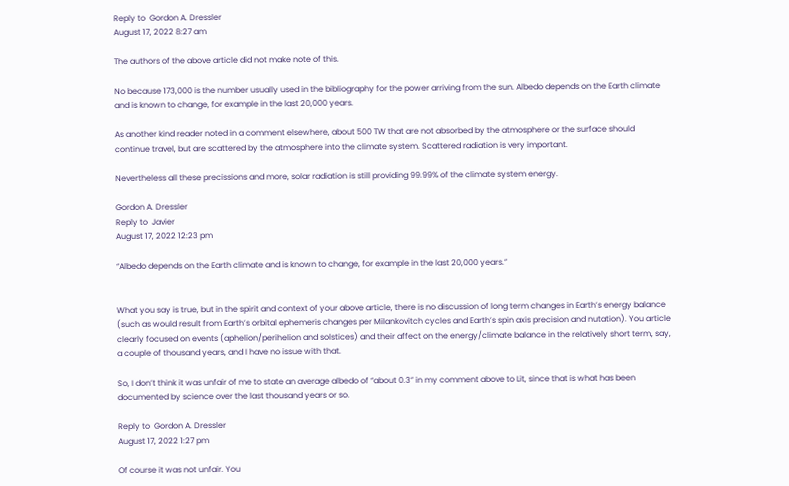Reply to  Gordon A. Dressler
August 17, 2022 8:27 am

The authors of the above article did not make note of this.

No because 173,000 is the number usually used in the bibliography for the power arriving from the sun. Albedo depends on the Earth climate and is known to change, for example in the last 20,000 years.

As another kind reader noted in a comment elsewhere, about 500 TW that are not absorbed by the atmosphere or the surface should continue travel, but are scattered by the atmosphere into the climate system. Scattered radiation is very important.

Nevertheless all these precissions and more, solar radiation is still providing 99.99% of the climate system energy.

Gordon A. Dressler
Reply to  Javier
August 17, 2022 12:23 pm

“Albedo depends on the Earth climate and is known to change, for example in the last 20,000 years.”


What you say is true, but in the spirit and context of your above article, there is no discussion of long term changes in Earth’s energy balance (such as would result from Earth’s orbital ephemeris changes per Milankovitch cycles and Earth’s spin axis precision and nutation). You article clearly focused on events (aphelion/perihelion and solstices) and their affect on the energy/climate balance in the relatively short term, say, a couple of thousand years, and I have no issue with that.

So, I don’t think it was unfair of me to state an average albedo of “about 0.3” in my comment above to Lit, since that is what has been documented by science over the last thousand years or so.

Reply to  Gordon A. Dressler
August 17, 2022 1:27 pm

Of course it was not unfair. You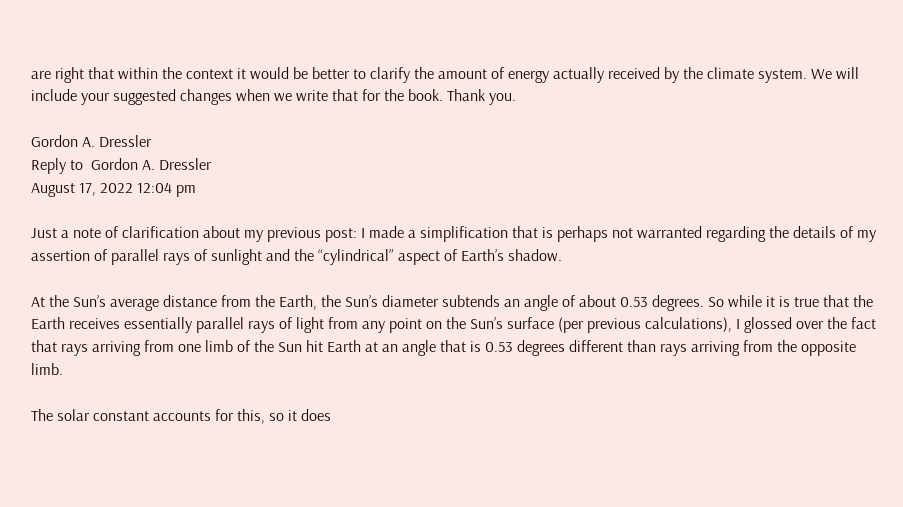are right that within the context it would be better to clarify the amount of energy actually received by the climate system. We will include your suggested changes when we write that for the book. Thank you.

Gordon A. Dressler
Reply to  Gordon A. Dressler
August 17, 2022 12:04 pm

Just a note of clarification about my previous post: I made a simplification that is perhaps not warranted regarding the details of my assertion of parallel rays of sunlight and the “cylindrical” aspect of Earth’s shadow.

At the Sun’s average distance from the Earth, the Sun’s diameter subtends an angle of about 0.53 degrees. So while it is true that the Earth receives essentially parallel rays of light from any point on the Sun’s surface (per previous calculations), I glossed over the fact that rays arriving from one limb of the Sun hit Earth at an angle that is 0.53 degrees different than rays arriving from the opposite limb.

The solar constant accounts for this, so it does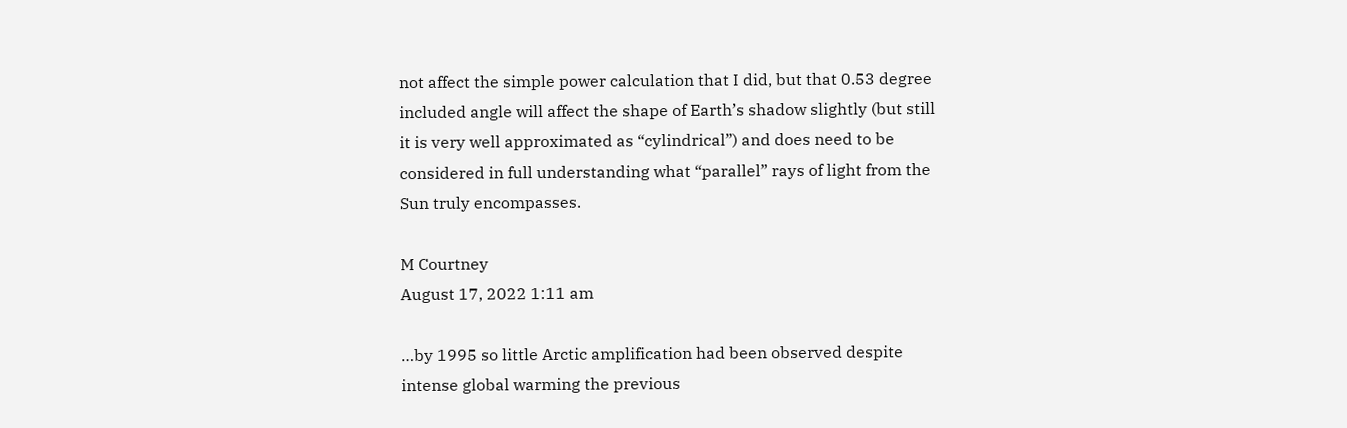not affect the simple power calculation that I did, but that 0.53 degree included angle will affect the shape of Earth’s shadow slightly (but still it is very well approximated as “cylindrical”) and does need to be considered in full understanding what “parallel” rays of light from the Sun truly encompasses.

M Courtney
August 17, 2022 1:11 am

…by 1995 so little Arctic amplification had been observed despite intense global warming the previous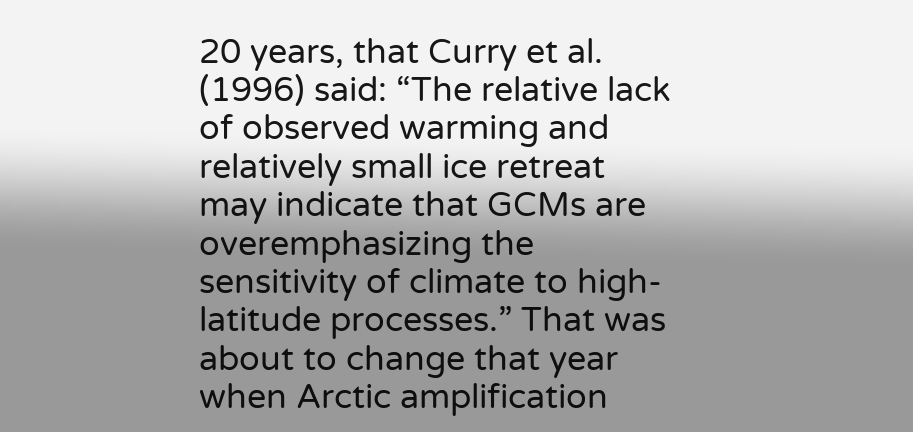20 years, that Curry et al. (1996) said: “The relative lack of observed warming and relatively small ice retreat may indicate that GCMs are overemphasizing the sensitivity of climate to high-latitude processes.” That was about to change that year when Arctic amplification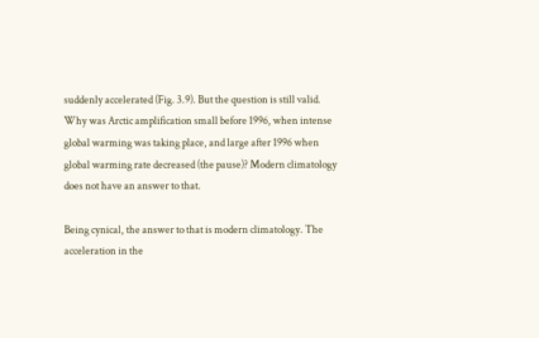suddenly accelerated (Fig. 3.9). But the question is still valid. Why was Arctic amplification small before 1996, when intense global warming was taking place, and large after 1996 when global warming rate decreased (the pause)? Modern climatology does not have an answer to that.

Being cynical, the answer to that is modern climatology. The acceleration in the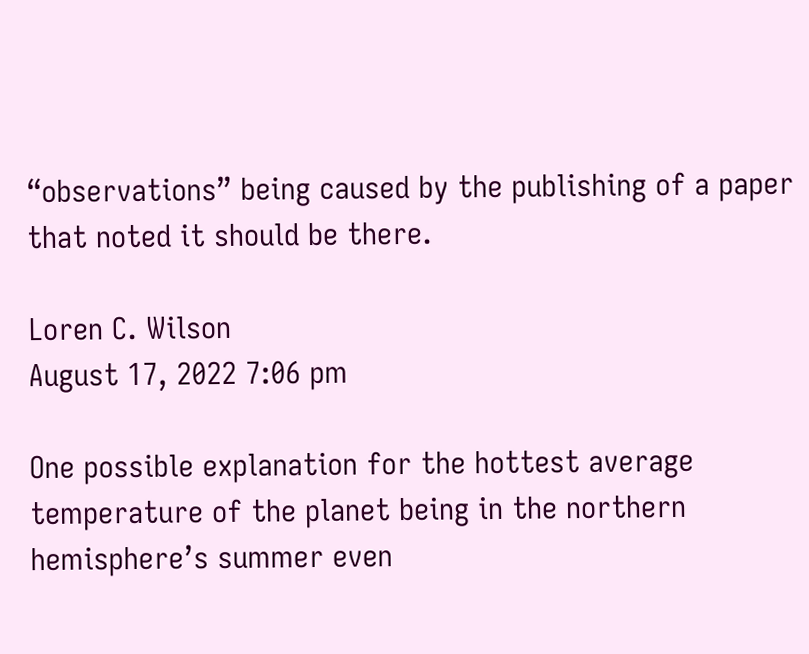“observations” being caused by the publishing of a paper that noted it should be there.

Loren C. Wilson
August 17, 2022 7:06 pm

One possible explanation for the hottest average temperature of the planet being in the northern hemisphere’s summer even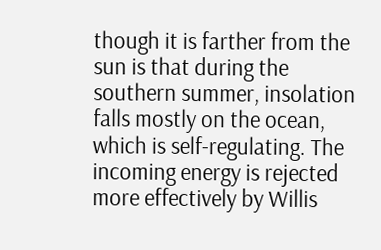though it is farther from the sun is that during the southern summer, insolation falls mostly on the ocean, which is self-regulating. The incoming energy is rejected more effectively by Willis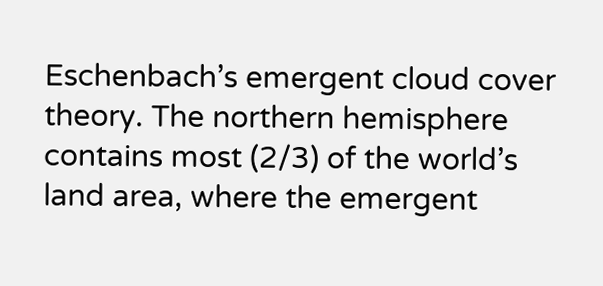Eschenbach’s emergent cloud cover theory. The northern hemisphere contains most (2/3) of the world’s land area, where the emergent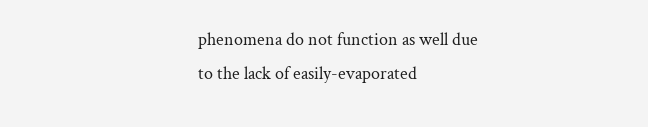phenomena do not function as well due to the lack of easily-evaporated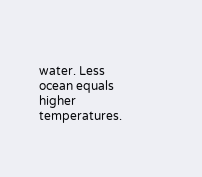water. Less ocean equals higher temperatures.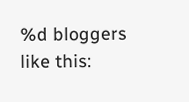%d bloggers like this: